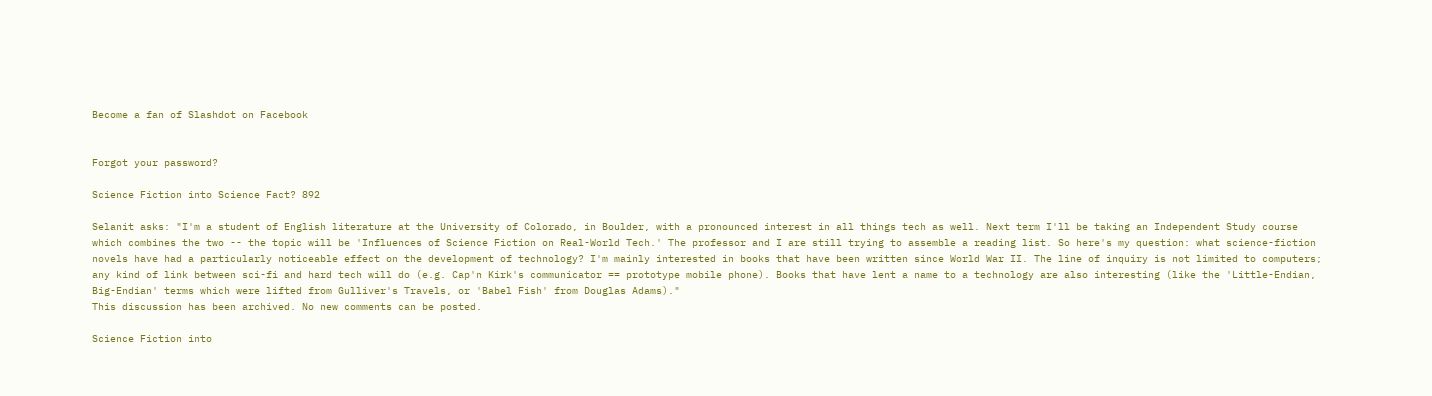Become a fan of Slashdot on Facebook


Forgot your password?

Science Fiction into Science Fact? 892

Selanit asks: "I'm a student of English literature at the University of Colorado, in Boulder, with a pronounced interest in all things tech as well. Next term I'll be taking an Independent Study course which combines the two -- the topic will be 'Influences of Science Fiction on Real-World Tech.' The professor and I are still trying to assemble a reading list. So here's my question: what science-fiction novels have had a particularly noticeable effect on the development of technology? I'm mainly interested in books that have been written since World War II. The line of inquiry is not limited to computers; any kind of link between sci-fi and hard tech will do (e.g. Cap'n Kirk's communicator == prototype mobile phone). Books that have lent a name to a technology are also interesting (like the 'Little-Endian, Big-Endian' terms which were lifted from Gulliver's Travels, or 'Babel Fish' from Douglas Adams)."
This discussion has been archived. No new comments can be posted.

Science Fiction into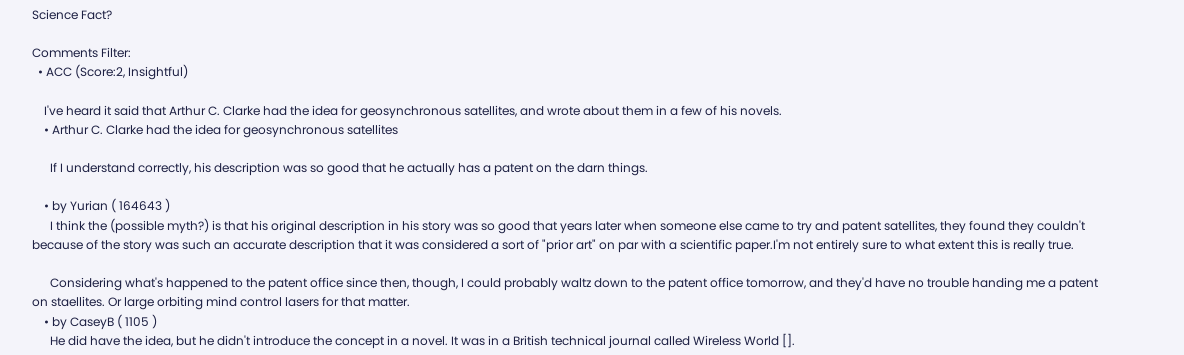Science Fact?

Comments Filter:
  • ACC (Score:2, Insightful)

    I've heard it said that Arthur C. Clarke had the idea for geosynchronous satellites, and wrote about them in a few of his novels.
    • Arthur C. Clarke had the idea for geosynchronous satellites

      If I understand correctly, his description was so good that he actually has a patent on the darn things.

    • by Yurian ( 164643 )
      I think the (possible myth?) is that his original description in his story was so good that years later when someone else came to try and patent satellites, they found they couldn't because of the story was such an accurate description that it was considered a sort of "prior art" on par with a scientific paper.I'm not entirely sure to what extent this is really true.

      Considering what's happened to the patent office since then, though, I could probably waltz down to the patent office tomorrow, and they'd have no trouble handing me a patent on staellites. Or large orbiting mind control lasers for that matter.
    • by CaseyB ( 1105 )
      He did have the idea, but he didn't introduce the concept in a novel. It was in a British technical journal called Wireless World [].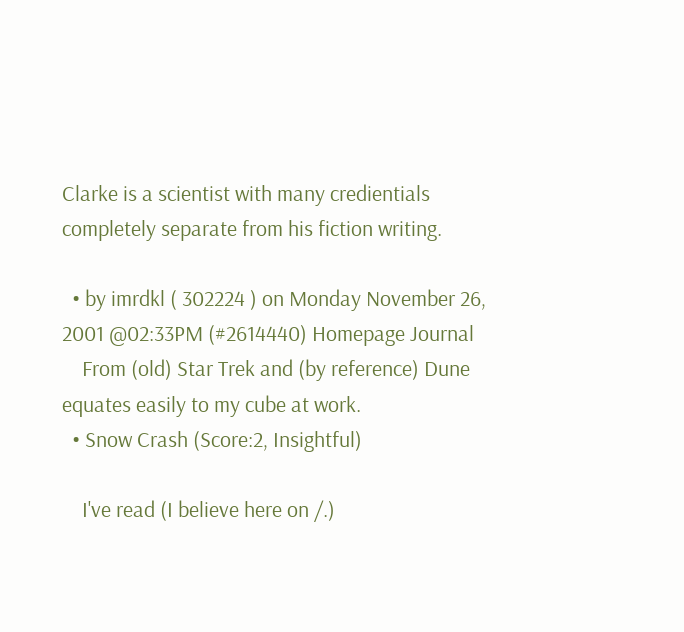Clarke is a scientist with many credientials completely separate from his fiction writing.

  • by imrdkl ( 302224 ) on Monday November 26, 2001 @02:33PM (#2614440) Homepage Journal
    From (old) Star Trek and (by reference) Dune equates easily to my cube at work.
  • Snow Crash (Score:2, Insightful)

    I've read (I believe here on /.)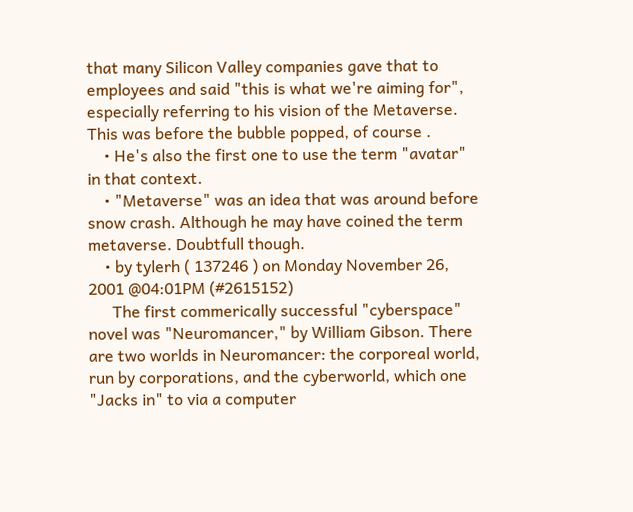that many Silicon Valley companies gave that to employees and said "this is what we're aiming for", especially referring to his vision of the Metaverse. This was before the bubble popped, of course .
    • He's also the first one to use the term "avatar" in that context.
    • "Metaverse" was an idea that was around before snow crash. Although he may have coined the term metaverse. Doubtfull though.
    • by tylerh ( 137246 ) on Monday November 26, 2001 @04:01PM (#2615152)
      The first commerically successful "cyberspace" novel was "Neuromancer," by William Gibson. There are two worlds in Neuromancer: the corporeal world, run by corporations, and the cyberworld, which one "Jacks in" to via a computer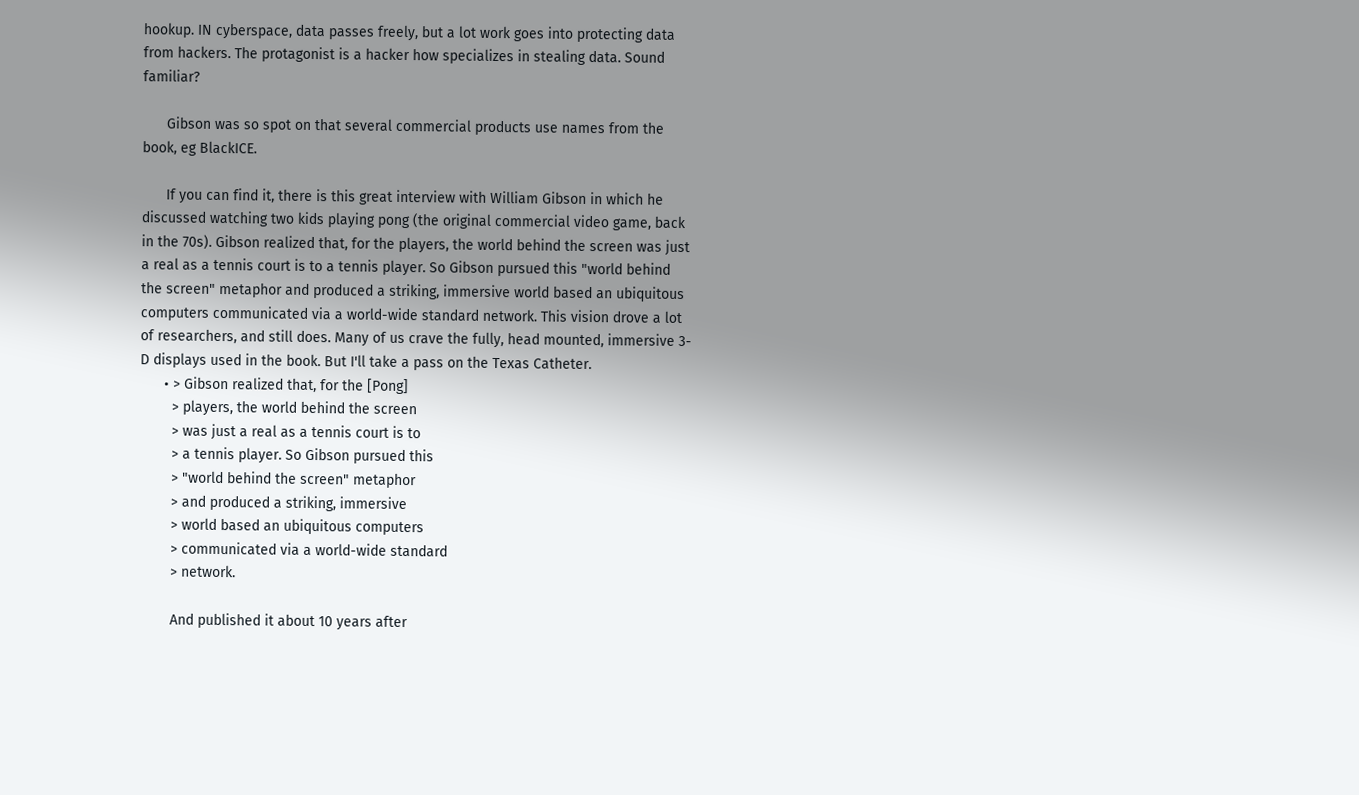hookup. IN cyberspace, data passes freely, but a lot work goes into protecting data from hackers. The protagonist is a hacker how specializes in stealing data. Sound familiar?

      Gibson was so spot on that several commercial products use names from the book, eg BlackICE.

      If you can find it, there is this great interview with William Gibson in which he discussed watching two kids playing pong (the original commercial video game, back in the 70s). Gibson realized that, for the players, the world behind the screen was just a real as a tennis court is to a tennis player. So Gibson pursued this "world behind the screen" metaphor and produced a striking, immersive world based an ubiquitous computers communicated via a world-wide standard network. This vision drove a lot of researchers, and still does. Many of us crave the fully, head mounted, immersive 3-D displays used in the book. But I'll take a pass on the Texas Catheter.
      • > Gibson realized that, for the [Pong]
        > players, the world behind the screen
        > was just a real as a tennis court is to
        > a tennis player. So Gibson pursued this
        > "world behind the screen" metaphor
        > and produced a striking, immersive
        > world based an ubiquitous computers
        > communicated via a world-wide standard
        > network.

        And published it about 10 years after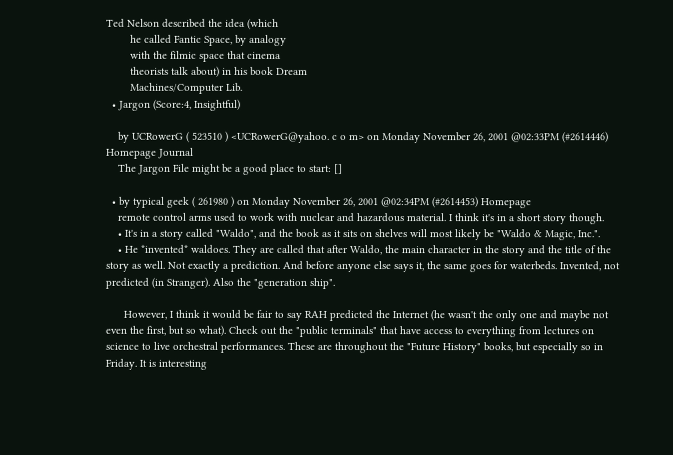Ted Nelson described the idea (which
        he called Fantic Space, by analogy
        with the filmic space that cinema
        theorists talk about) in his book Dream
        Machines/Computer Lib.
  • Jargon (Score:4, Insightful)

    by UCRowerG ( 523510 ) <UCRowerG@yahoo. c o m> on Monday November 26, 2001 @02:33PM (#2614446) Homepage Journal
    The Jargon File might be a good place to start: []

  • by typical geek ( 261980 ) on Monday November 26, 2001 @02:34PM (#2614453) Homepage
    remote control arms used to work with nuclear and hazardous material. I think it's in a short story though.
    • It's in a story called "Waldo", and the book as it sits on shelves will most likely be "Waldo & Magic, Inc.".
    • He *invented* waldoes. They are called that after Waldo, the main character in the story and the title of the story as well. Not exactly a prediction. And before anyone else says it, the same goes for waterbeds. Invented, not predicted (in Stranger). Also the "generation ship".

      However, I think it would be fair to say RAH predicted the Internet (he wasn't the only one and maybe not even the first, but so what). Check out the "public terminals" that have access to everything from lectures on science to live orchestral performances. These are throughout the "Future History" books, but especially so in Friday. It is interesting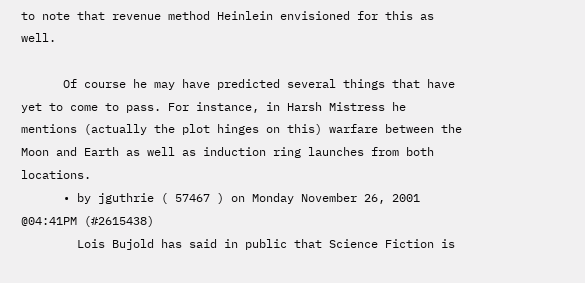to note that revenue method Heinlein envisioned for this as well.

      Of course he may have predicted several things that have yet to come to pass. For instance, in Harsh Mistress he mentions (actually the plot hinges on this) warfare between the Moon and Earth as well as induction ring launches from both locations.
      • by jguthrie ( 57467 ) on Monday November 26, 2001 @04:41PM (#2615438)
        Lois Bujold has said in public that Science Fiction is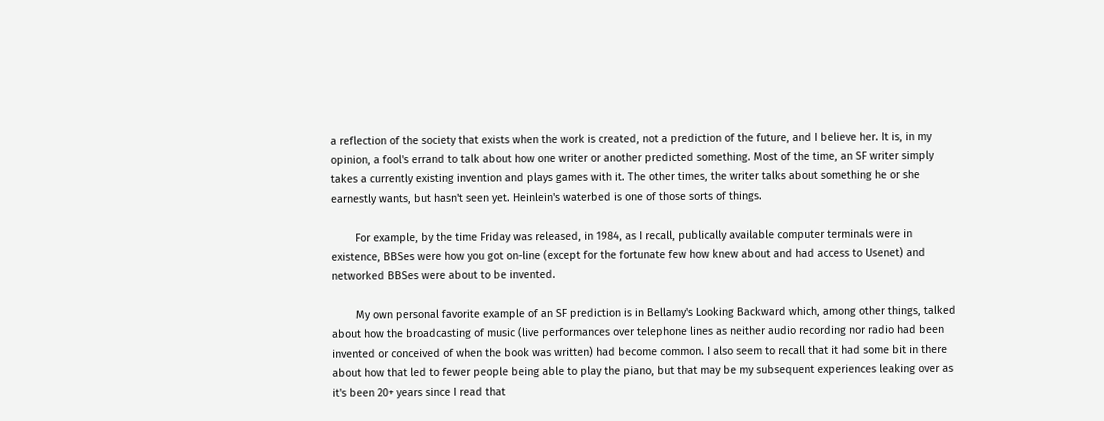a reflection of the society that exists when the work is created, not a prediction of the future, and I believe her. It is, in my opinion, a fool's errand to talk about how one writer or another predicted something. Most of the time, an SF writer simply takes a currently existing invention and plays games with it. The other times, the writer talks about something he or she earnestly wants, but hasn't seen yet. Heinlein's waterbed is one of those sorts of things.

        For example, by the time Friday was released, in 1984, as I recall, publically available computer terminals were in existence, BBSes were how you got on-line (except for the fortunate few how knew about and had access to Usenet) and networked BBSes were about to be invented.

        My own personal favorite example of an SF prediction is in Bellamy's Looking Backward which, among other things, talked about how the broadcasting of music (live performances over telephone lines as neither audio recording nor radio had been invented or conceived of when the book was written) had become common. I also seem to recall that it had some bit in there about how that led to fewer people being able to play the piano, but that may be my subsequent experiences leaking over as it's been 20+ years since I read that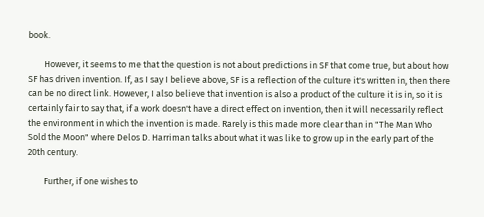book.

        However, it seems to me that the question is not about predictions in SF that come true, but about how SF has driven invention. If, as I say I believe above, SF is a reflection of the culture it's written in, then there can be no direct link. However, I also believe that invention is also a product of the culture it is in, so it is certainly fair to say that, if a work doesn't have a direct effect on invention, then it will necessarily reflect the environment in which the invention is made. Rarely is this made more clear than in "The Man Who Sold the Moon" where Delos D. Harriman talks about what it was like to grow up in the early part of the 20th century.

        Further, if one wishes to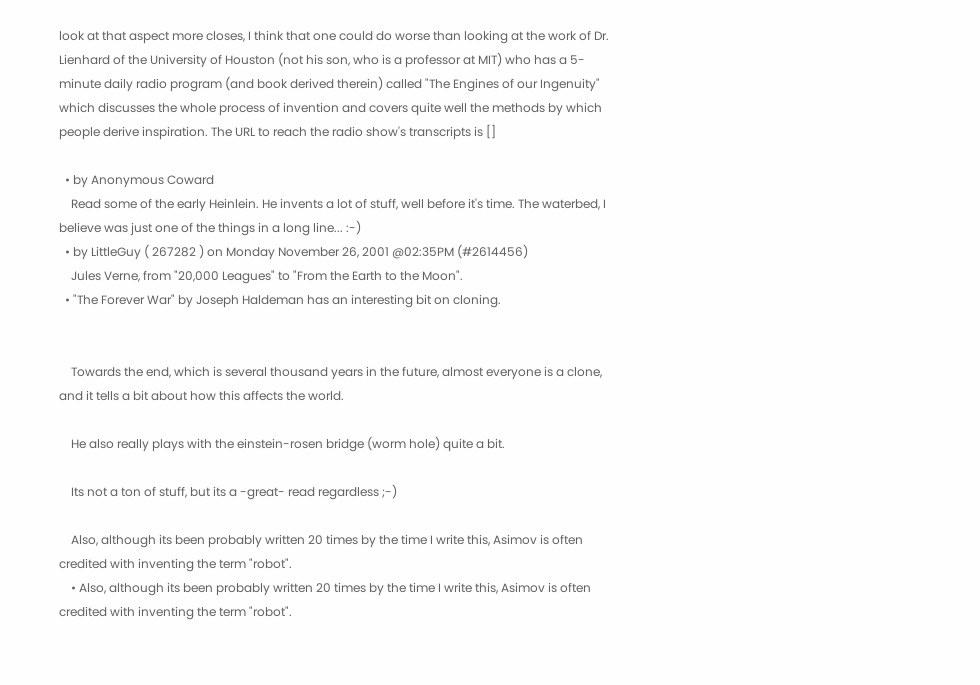look at that aspect more closes, I think that one could do worse than looking at the work of Dr. Lienhard of the University of Houston (not his son, who is a professor at MIT) who has a 5-minute daily radio program (and book derived therein) called "The Engines of our Ingenuity" which discusses the whole process of invention and covers quite well the methods by which people derive inspiration. The URL to reach the radio show's transcripts is []

  • by Anonymous Coward
    Read some of the early Heinlein. He invents a lot of stuff, well before it's time. The waterbed, I believe was just one of the things in a long line... :-)
  • by LittleGuy ( 267282 ) on Monday November 26, 2001 @02:35PM (#2614456)
    Jules Verne, from "20,000 Leagues" to "From the Earth to the Moon".
  • "The Forever War" by Joseph Haldeman has an interesting bit on cloning.


    Towards the end, which is several thousand years in the future, almost everyone is a clone, and it tells a bit about how this affects the world.

    He also really plays with the einstein-rosen bridge (worm hole) quite a bit.

    Its not a ton of stuff, but its a -great- read regardless ;-)

    Also, although its been probably written 20 times by the time I write this, Asimov is often credited with inventing the term "robot".
    • Also, although its been probably written 20 times by the time I write this, Asimov is often credited with inventing the term "robot".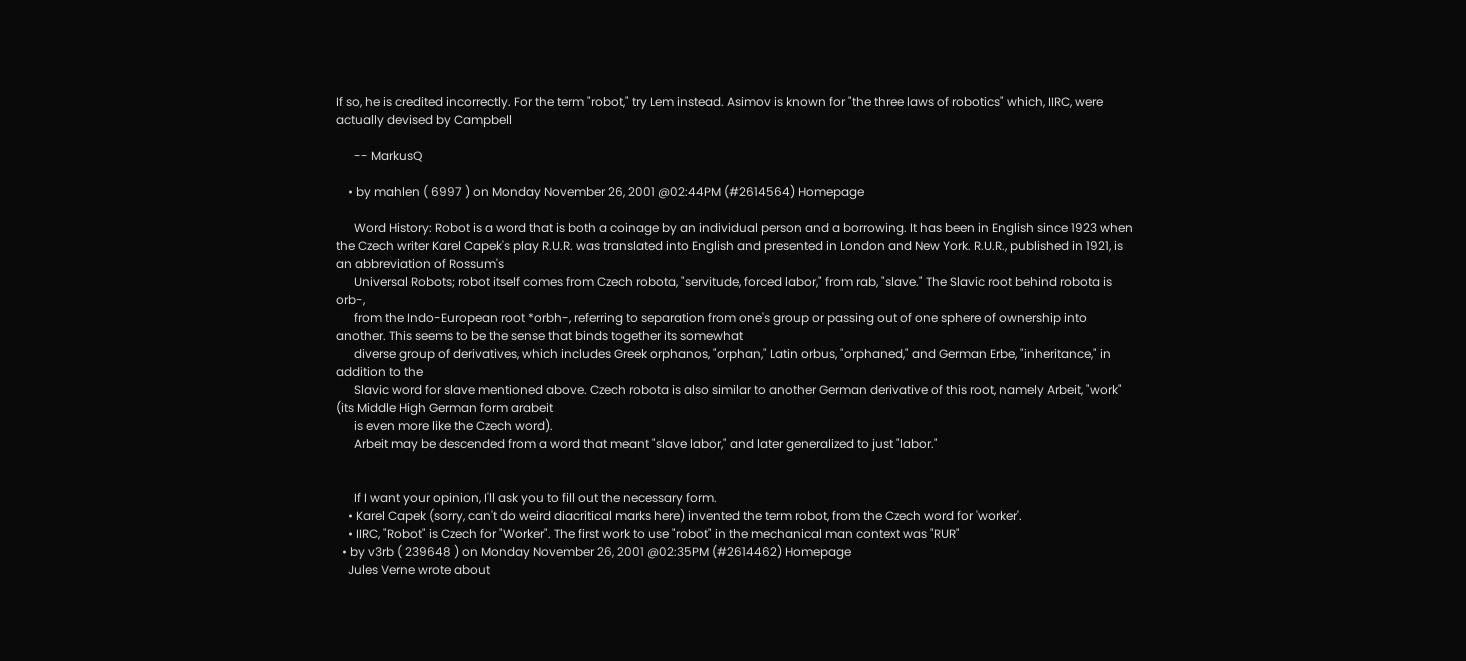If so, he is credited incorrectly. For the term "robot," try Lem instead. Asimov is known for "the three laws of robotics" which, IIRC, were actually devised by Campbell

      -- MarkusQ

    • by mahlen ( 6997 ) on Monday November 26, 2001 @02:44PM (#2614564) Homepage

      Word History: Robot is a word that is both a coinage by an individual person and a borrowing. It has been in English since 1923 when the Czech writer Karel Capek's play R.U.R. was translated into English and presented in London and New York. R.U.R., published in 1921, is an abbreviation of Rossum's
      Universal Robots; robot itself comes from Czech robota, "servitude, forced labor," from rab, "slave." The Slavic root behind robota is orb-,
      from the Indo-European root *orbh-, referring to separation from one's group or passing out of one sphere of ownership into another. This seems to be the sense that binds together its somewhat
      diverse group of derivatives, which includes Greek orphanos, "orphan," Latin orbus, "orphaned," and German Erbe, "inheritance," in addition to the
      Slavic word for slave mentioned above. Czech robota is also similar to another German derivative of this root, namely Arbeit, "work" (its Middle High German form arabeit
      is even more like the Czech word).
      Arbeit may be descended from a word that meant "slave labor," and later generalized to just "labor."


      If I want your opinion, I'll ask you to fill out the necessary form.
    • Karel Capek (sorry, can't do weird diacritical marks here) invented the term robot, from the Czech word for 'worker'.
    • IIRC, "Robot" is Czech for "Worker". The first work to use "robot" in the mechanical man context was "RUR"
  • by v3rb ( 239648 ) on Monday November 26, 2001 @02:35PM (#2614462) Homepage
    Jules Verne wrote about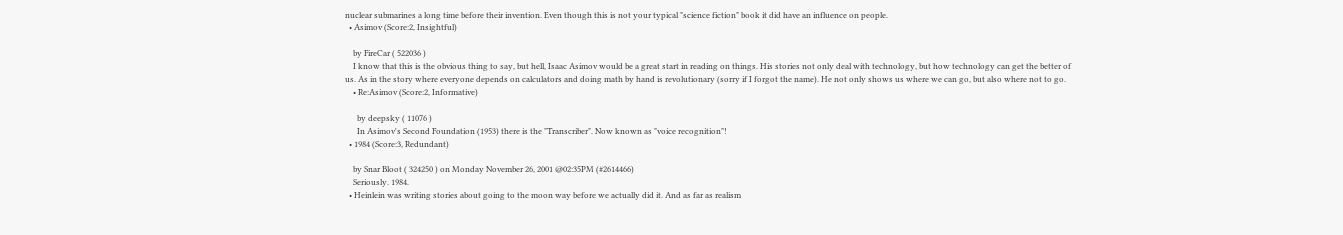nuclear submarines a long time before their invention. Even though this is not your typical "science fiction" book it did have an influence on people.
  • Asimov (Score:2, Insightful)

    by FireCar ( 522036 )
    I know that this is the obvious thing to say, but hell, Isaac Asimov would be a great start in reading on things. His stories not only deal with technology, but how technology can get the better of us. As in the story where everyone depends on calculators and doing math by hand is revolutionary (sorry if I forgot the name). He not only shows us where we can go, but also where not to go.
    • Re:Asimov (Score:2, Informative)

      by deepsky ( 11076 )
      In Asimov's Second Foundation (1953) there is the "Transcriber". Now known as "voice recognition"!
  • 1984 (Score:3, Redundant)

    by Snar Bloot ( 324250 ) on Monday November 26, 2001 @02:35PM (#2614466)
    Seriously. 1984.
  • Heinlein was writing stories about going to the moon way before we actually did it. And as far as realism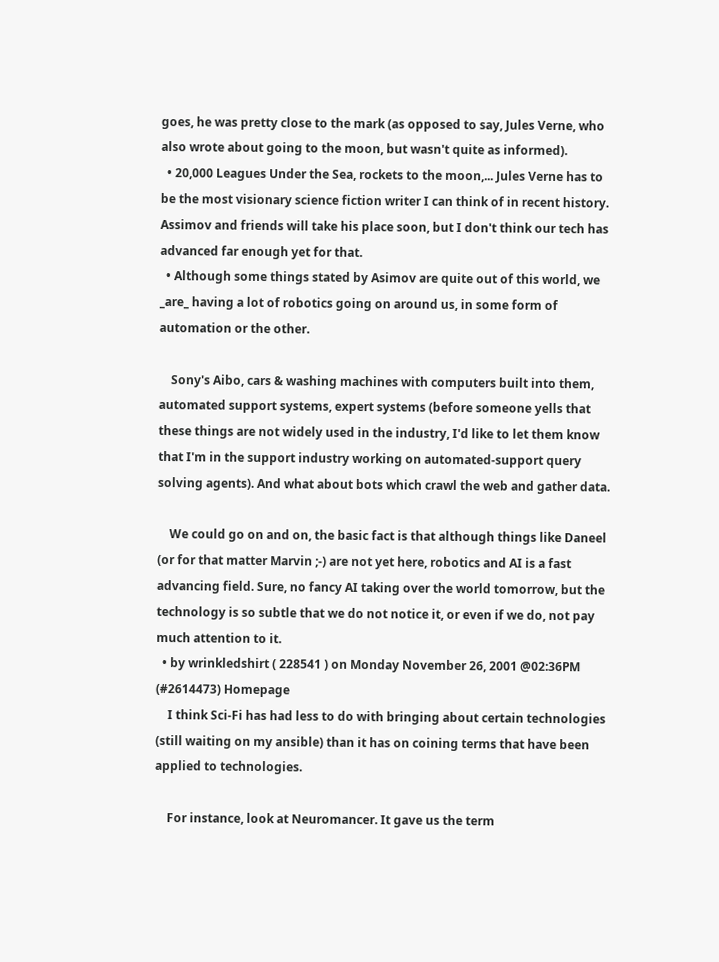goes, he was pretty close to the mark (as opposed to say, Jules Verne, who also wrote about going to the moon, but wasn't quite as informed).
  • 20,000 Leagues Under the Sea, rockets to the moon,... Jules Verne has to be the most visionary science fiction writer I can think of in recent history. Assimov and friends will take his place soon, but I don't think our tech has advanced far enough yet for that.
  • Although some things stated by Asimov are quite out of this world, we _are_ having a lot of robotics going on around us, in some form of automation or the other.

    Sony's Aibo, cars & washing machines with computers built into them, automated support systems, expert systems (before someone yells that these things are not widely used in the industry, I'd like to let them know that I'm in the support industry working on automated-support query solving agents). And what about bots which crawl the web and gather data.

    We could go on and on, the basic fact is that although things like Daneel (or for that matter Marvin ;-) are not yet here, robotics and AI is a fast advancing field. Sure, no fancy AI taking over the world tomorrow, but the technology is so subtle that we do not notice it, or even if we do, not pay much attention to it.
  • by wrinkledshirt ( 228541 ) on Monday November 26, 2001 @02:36PM (#2614473) Homepage
    I think Sci-Fi has had less to do with bringing about certain technologies (still waiting on my ansible) than it has on coining terms that have been applied to technologies.

    For instance, look at Neuromancer. It gave us the term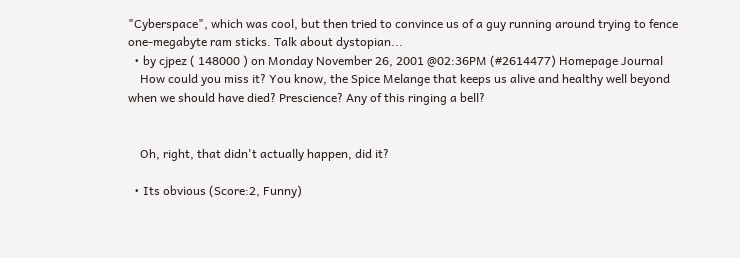"Cyberspace", which was cool, but then tried to convince us of a guy running around trying to fence one-megabyte ram sticks. Talk about dystopian...
  • by cjpez ( 148000 ) on Monday November 26, 2001 @02:36PM (#2614477) Homepage Journal
    How could you miss it? You know, the Spice Melange that keeps us alive and healthy well beyond when we should have died? Prescience? Any of this ringing a bell?


    Oh, right, that didn't actually happen, did it?

  • Its obvious (Score:2, Funny)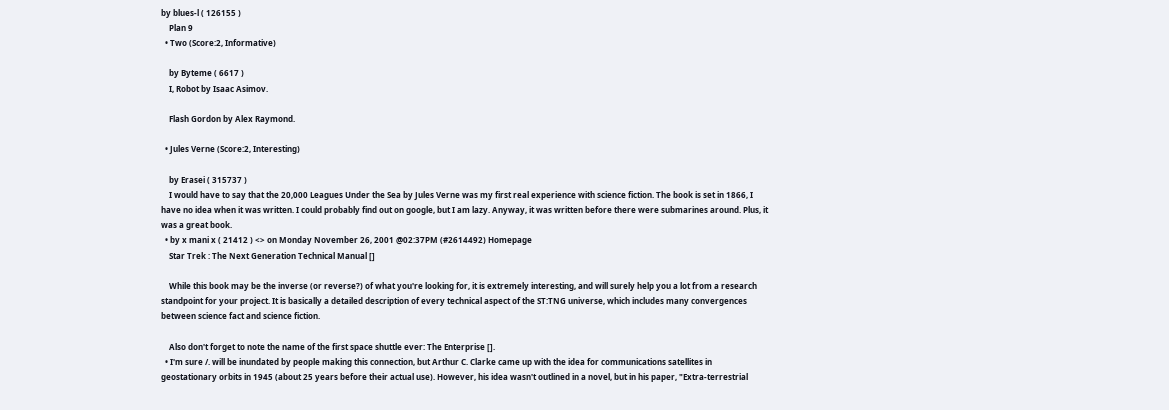by blues-l ( 126155 )
    Plan 9
  • Two (Score:2, Informative)

    by Byteme ( 6617 )
    I, Robot by Isaac Asimov.

    Flash Gordon by Alex Raymond.

  • Jules Verne (Score:2, Interesting)

    by Erasei ( 315737 )
    I would have to say that the 20,000 Leagues Under the Sea by Jules Verne was my first real experience with science fiction. The book is set in 1866, I have no idea when it was written. I could probably find out on google, but I am lazy. Anyway, it was written before there were submarines around. Plus, it was a great book.
  • by x mani x ( 21412 ) <> on Monday November 26, 2001 @02:37PM (#2614492) Homepage
    Star Trek : The Next Generation Technical Manual []

    While this book may be the inverse (or reverse?) of what you're looking for, it is extremely interesting, and will surely help you a lot from a research standpoint for your project. It is basically a detailed description of every technical aspect of the ST:TNG universe, which includes many convergences between science fact and science fiction.

    Also don't forget to note the name of the first space shuttle ever: The Enterprise [].
  • I'm sure /. will be inundated by people making this connection, but Arthur C. Clarke came up with the idea for communications satellites in geostationary orbits in 1945 (about 25 years before their actual use). However, his idea wasn't outlined in a novel, but in his paper, "Extra-terrestrial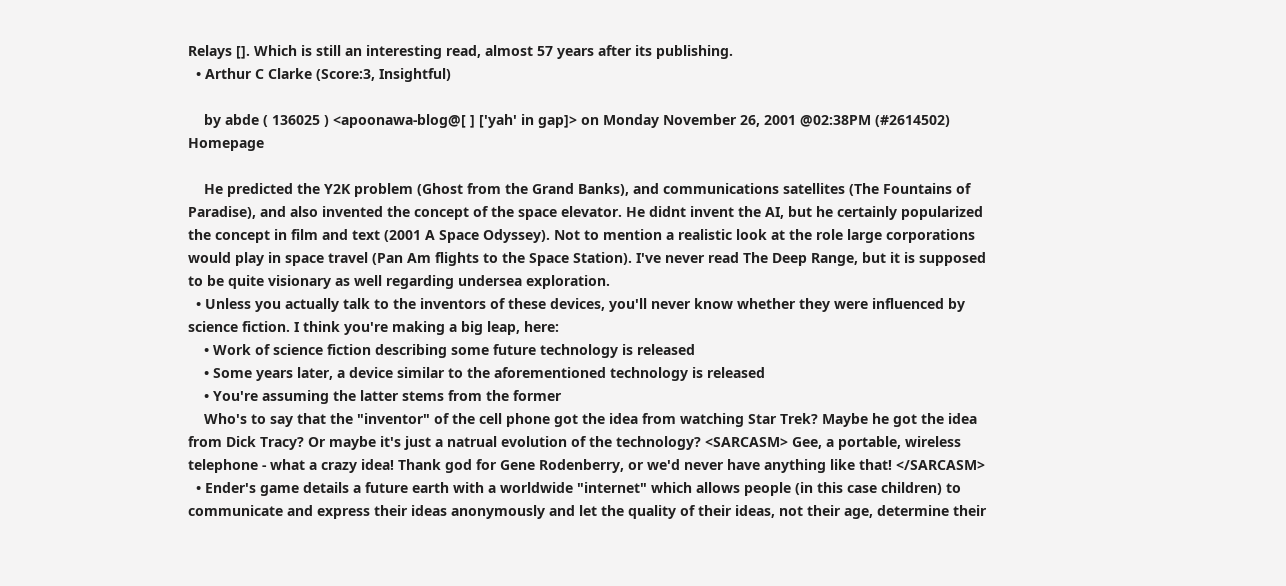Relays []. Which is still an interesting read, almost 57 years after its publishing.
  • Arthur C Clarke (Score:3, Insightful)

    by abde ( 136025 ) <apoonawa-blog@[ ] ['yah' in gap]> on Monday November 26, 2001 @02:38PM (#2614502) Homepage

    He predicted the Y2K problem (Ghost from the Grand Banks), and communications satellites (The Fountains of Paradise), and also invented the concept of the space elevator. He didnt invent the AI, but he certainly popularized the concept in film and text (2001 A Space Odyssey). Not to mention a realistic look at the role large corporations would play in space travel (Pan Am flights to the Space Station). I've never read The Deep Range, but it is supposed to be quite visionary as well regarding undersea exploration.
  • Unless you actually talk to the inventors of these devices, you'll never know whether they were influenced by science fiction. I think you're making a big leap, here:
    • Work of science fiction describing some future technology is released
    • Some years later, a device similar to the aforementioned technology is released
    • You're assuming the latter stems from the former
    Who's to say that the "inventor" of the cell phone got the idea from watching Star Trek? Maybe he got the idea from Dick Tracy? Or maybe it's just a natrual evolution of the technology? <SARCASM> Gee, a portable, wireless telephone - what a crazy idea! Thank god for Gene Rodenberry, or we'd never have anything like that! </SARCASM>
  • Ender's game details a future earth with a worldwide "internet" which allows people (in this case children) to communicate and express their ideas anonymously and let the quality of their ideas, not their age, determine their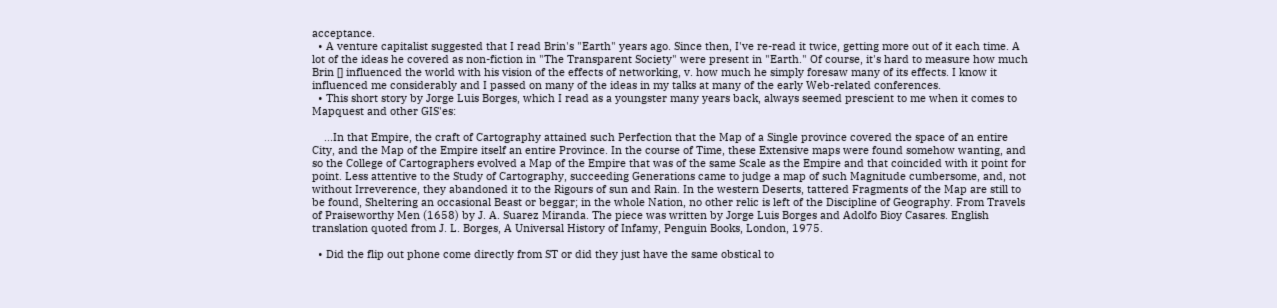acceptance.
  • A venture capitalist suggested that I read Brin's "Earth" years ago. Since then, I've re-read it twice, getting more out of it each time. A lot of the ideas he covered as non-fiction in "The Transparent Society" were present in "Earth." Of course, it's hard to measure how much Brin [] influenced the world with his vision of the effects of networking, v. how much he simply foresaw many of its effects. I know it influenced me considerably and I passed on many of the ideas in my talks at many of the early Web-related conferences.
  • This short story by Jorge Luis Borges, which I read as a youngster many years back, always seemed prescient to me when it comes to Mapquest and other GIS'es:

    ...In that Empire, the craft of Cartography attained such Perfection that the Map of a Single province covered the space of an entire City, and the Map of the Empire itself an entire Province. In the course of Time, these Extensive maps were found somehow wanting, and so the College of Cartographers evolved a Map of the Empire that was of the same Scale as the Empire and that coincided with it point for point. Less attentive to the Study of Cartography, succeeding Generations came to judge a map of such Magnitude cumbersome, and, not without Irreverence, they abandoned it to the Rigours of sun and Rain. In the western Deserts, tattered Fragments of the Map are still to be found, Sheltering an occasional Beast or beggar; in the whole Nation, no other relic is left of the Discipline of Geography. From Travels of Praiseworthy Men (1658) by J. A. Suarez Miranda. The piece was written by Jorge Luis Borges and Adolfo Bioy Casares. English translation quoted from J. L. Borges, A Universal History of Infamy, Penguin Books, London, 1975.

  • Did the flip out phone come directly from ST or did they just have the same obstical to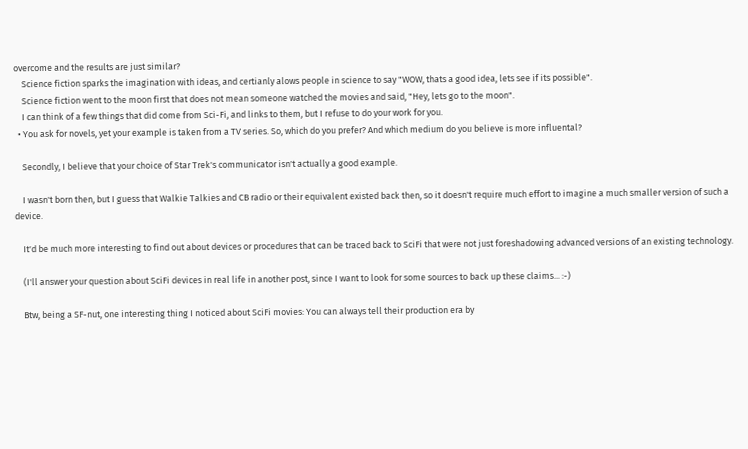overcome and the results are just similar?
    Science fiction sparks the imagination with ideas, and certianly alows people in science to say "WOW, thats a good idea, lets see if its possible".
    Science fiction went to the moon first that does not mean someone watched the movies and said, "Hey, lets go to the moon".
    I can think of a few things that did come from Sci-Fi, and links to them, but I refuse to do your work for you.
  • You ask for novels, yet your example is taken from a TV series. So, which do you prefer? And which medium do you believe is more influental?

    Secondly, I believe that your choice of Star Trek's communicator isn't actually a good example.

    I wasn't born then, but I guess that Walkie Talkies and CB radio or their equivalent existed back then, so it doesn't require much effort to imagine a much smaller version of such a device.

    It'd be much more interesting to find out about devices or procedures that can be traced back to SciFi that were not just foreshadowing advanced versions of an existing technology.

    (I'll answer your question about SciFi devices in real life in another post, since I want to look for some sources to back up these claims... :-)

    Btw, being a SF-nut, one interesting thing I noticed about SciFi movies: You can always tell their production era by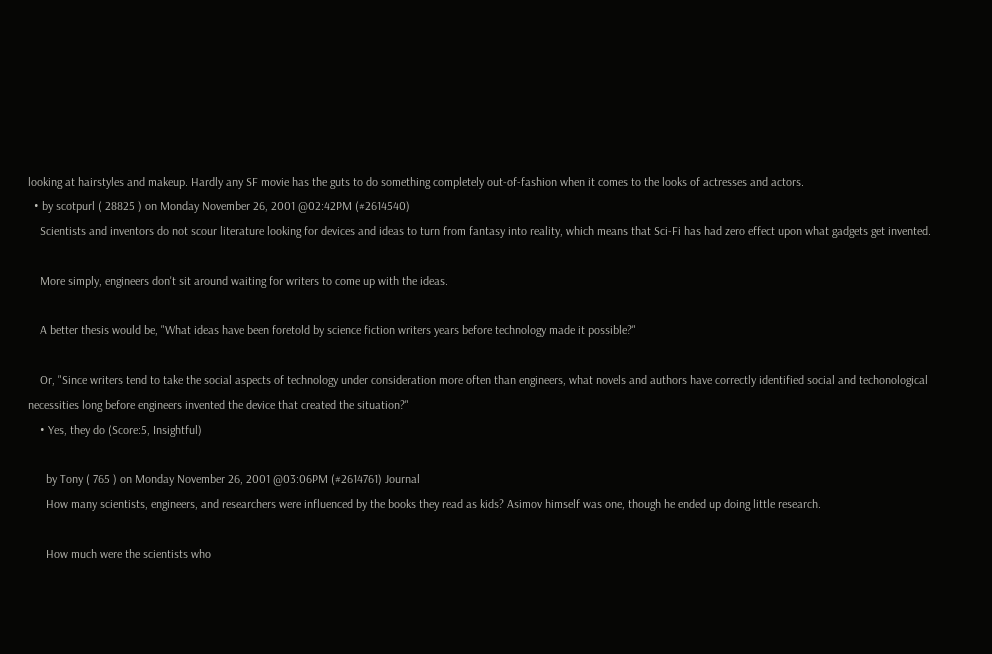looking at hairstyles and makeup. Hardly any SF movie has the guts to do something completely out-of-fashion when it comes to the looks of actresses and actors.
  • by scotpurl ( 28825 ) on Monday November 26, 2001 @02:42PM (#2614540)
    Scientists and inventors do not scour literature looking for devices and ideas to turn from fantasy into reality, which means that Sci-Fi has had zero effect upon what gadgets get invented.

    More simply, engineers don't sit around waiting for writers to come up with the ideas.

    A better thesis would be, "What ideas have been foretold by science fiction writers years before technology made it possible?"

    Or, "Since writers tend to take the social aspects of technology under consideration more often than engineers, what novels and authors have correctly identified social and techonological necessities long before engineers invented the device that created the situation?"
    • Yes, they do (Score:5, Insightful)

      by Tony ( 765 ) on Monday November 26, 2001 @03:06PM (#2614761) Journal
      How many scientists, engineers, and researchers were influenced by the books they read as kids? Asimov himself was one, though he ended up doing little research.

      How much were the scientists who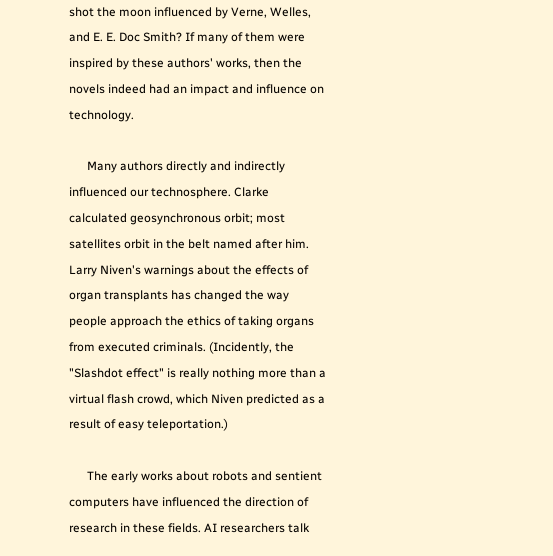shot the moon influenced by Verne, Welles, and E. E. Doc Smith? If many of them were inspired by these authors' works, then the novels indeed had an impact and influence on technology.

      Many authors directly and indirectly influenced our technosphere. Clarke calculated geosynchronous orbit; most satellites orbit in the belt named after him. Larry Niven's warnings about the effects of organ transplants has changed the way people approach the ethics of taking organs from executed criminals. (Incidently, the "Slashdot effect" is really nothing more than a virtual flash crowd, which Niven predicted as a result of easy teleportation.)

      The early works about robots and sentient computers have influenced the direction of research in these fields. AI researchers talk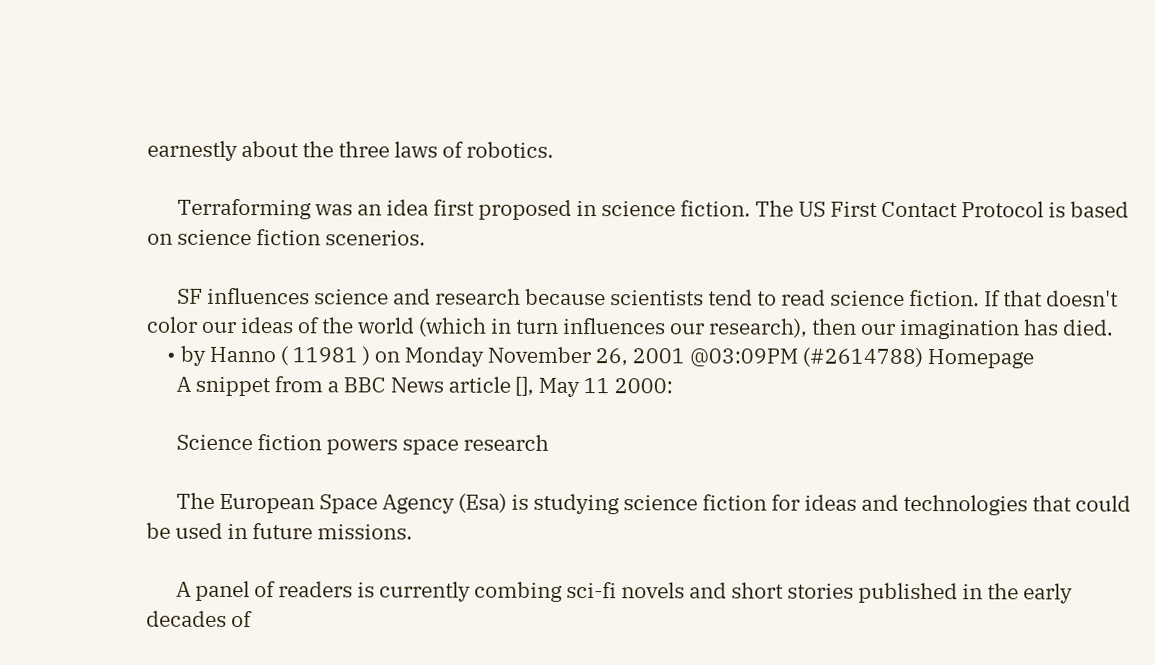earnestly about the three laws of robotics.

      Terraforming was an idea first proposed in science fiction. The US First Contact Protocol is based on science fiction scenerios.

      SF influences science and research because scientists tend to read science fiction. If that doesn't color our ideas of the world (which in turn influences our research), then our imagination has died.
    • by Hanno ( 11981 ) on Monday November 26, 2001 @03:09PM (#2614788) Homepage
      A snippet from a BBC News article [], May 11 2000:

      Science fiction powers space research

      The European Space Agency (Esa) is studying science fiction for ideas and technologies that could be used in future missions.

      A panel of readers is currently combing sci-fi novels and short stories published in the early decades of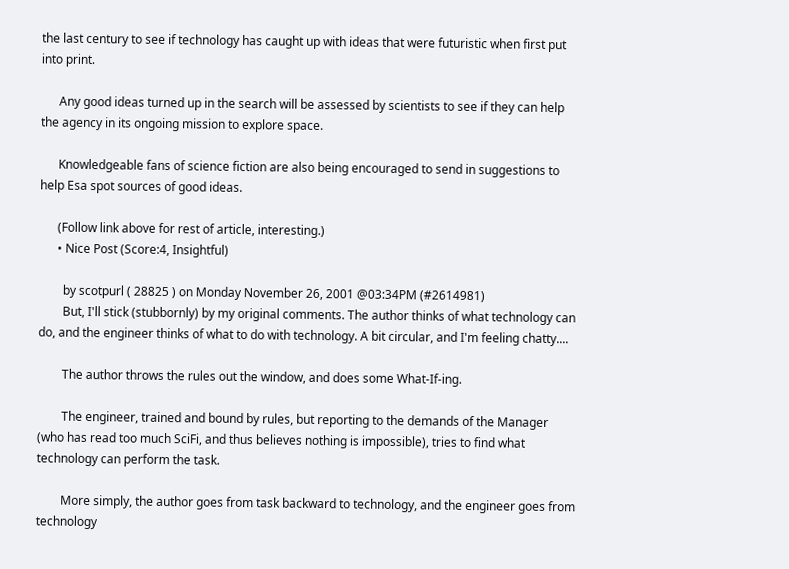the last century to see if technology has caught up with ideas that were futuristic when first put into print.

      Any good ideas turned up in the search will be assessed by scientists to see if they can help the agency in its ongoing mission to explore space.

      Knowledgeable fans of science fiction are also being encouraged to send in suggestions to help Esa spot sources of good ideas.

      (Follow link above for rest of article, interesting.)
      • Nice Post (Score:4, Insightful)

        by scotpurl ( 28825 ) on Monday November 26, 2001 @03:34PM (#2614981)
        But, I'll stick (stubbornly) by my original comments. The author thinks of what technology can do, and the engineer thinks of what to do with technology. A bit circular, and I'm feeling chatty....

        The author throws the rules out the window, and does some What-If-ing.

        The engineer, trained and bound by rules, but reporting to the demands of the Manager (who has read too much SciFi, and thus believes nothing is impossible), tries to find what technology can perform the task.

        More simply, the author goes from task backward to technology, and the engineer goes from technology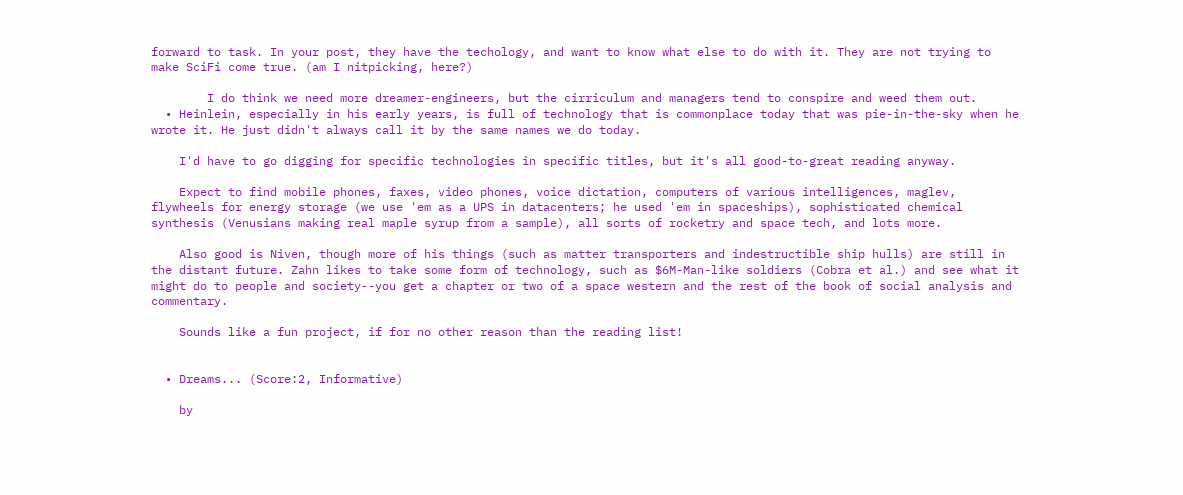forward to task. In your post, they have the techology, and want to know what else to do with it. They are not trying to make SciFi come true. (am I nitpicking, here?)

        I do think we need more dreamer-engineers, but the cirriculum and managers tend to conspire and weed them out.
  • Heinlein, especially in his early years, is full of technology that is commonplace today that was pie-in-the-sky when he wrote it. He just didn't always call it by the same names we do today.

    I'd have to go digging for specific technologies in specific titles, but it's all good-to-great reading anyway.

    Expect to find mobile phones, faxes, video phones, voice dictation, computers of various intelligences, maglev, flywheels for energy storage (we use 'em as a UPS in datacenters; he used 'em in spaceships), sophisticated chemical synthesis (Venusians making real maple syrup from a sample), all sorts of rocketry and space tech, and lots more.

    Also good is Niven, though more of his things (such as matter transporters and indestructible ship hulls) are still in the distant future. Zahn likes to take some form of technology, such as $6M-Man-like soldiers (Cobra et al.) and see what it might do to people and society--you get a chapter or two of a space western and the rest of the book of social analysis and commentary.

    Sounds like a fun project, if for no other reason than the reading list!


  • Dreams... (Score:2, Informative)

    by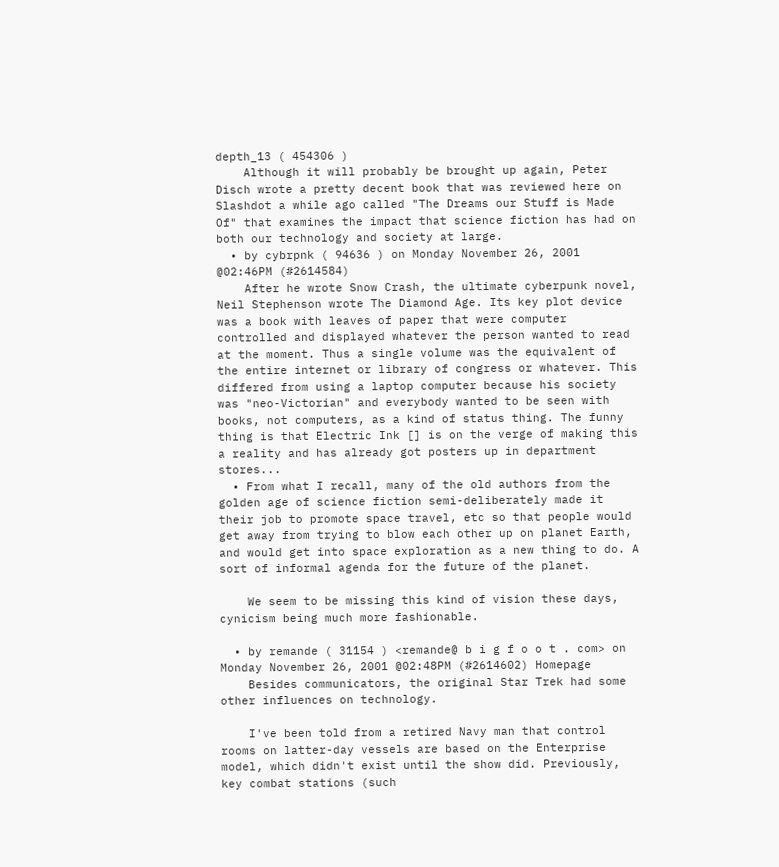depth_13 ( 454306 )
    Although it will probably be brought up again, Peter Disch wrote a pretty decent book that was reviewed here on Slashdot a while ago called "The Dreams our Stuff is Made Of" that examines the impact that science fiction has had on both our technology and society at large.
  • by cybrpnk ( 94636 ) on Monday November 26, 2001 @02:46PM (#2614584)
    After he wrote Snow Crash, the ultimate cyberpunk novel, Neil Stephenson wrote The Diamond Age. Its key plot device was a book with leaves of paper that were computer controlled and displayed whatever the person wanted to read at the moment. Thus a single volume was the equivalent of the entire internet or library of congress or whatever. This differed from using a laptop computer because his society was "neo-Victorian" and everybody wanted to be seen with books, not computers, as a kind of status thing. The funny thing is that Electric Ink [] is on the verge of making this a reality and has already got posters up in department stores...
  • From what I recall, many of the old authors from the golden age of science fiction semi-deliberately made it their job to promote space travel, etc so that people would get away from trying to blow each other up on planet Earth, and would get into space exploration as a new thing to do. A sort of informal agenda for the future of the planet.

    We seem to be missing this kind of vision these days, cynicism being much more fashionable.

  • by remande ( 31154 ) <remande@ b i g f o o t . com> on Monday November 26, 2001 @02:48PM (#2614602) Homepage
    Besides communicators, the original Star Trek had some other influences on technology.

    I've been told from a retired Navy man that control rooms on latter-day vessels are based on the Enterprise model, which didn't exist until the show did. Previously, key combat stations (such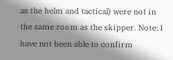as the helm and tactical) were not in the same room as the skipper. Note: I have not been able to confirm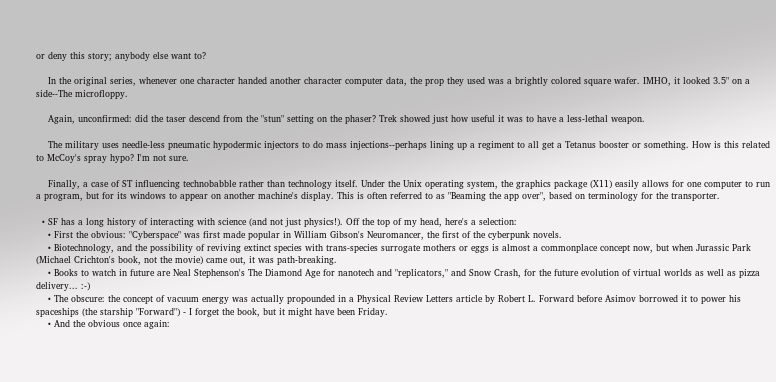or deny this story; anybody else want to?

    In the original series, whenever one character handed another character computer data, the prop they used was a brightly colored square wafer. IMHO, it looked 3.5" on a side--The microfloppy.

    Again, unconfirmed: did the taser descend from the "stun" setting on the phaser? Trek showed just how useful it was to have a less-lethal weapon.

    The military uses needle-less pneumatic hypodermic injectors to do mass injections--perhaps lining up a regiment to all get a Tetanus booster or something. How is this related to McCoy's spray hypo? I'm not sure.

    Finally, a case of ST influencing technobabble rather than technology itself. Under the Unix operating system, the graphics package (X11) easily allows for one computer to run a program, but for its windows to appear on another machine's display. This is often referred to as "Beaming the app over", based on terminology for the transporter.

  • SF has a long history of interacting with science (and not just physics!). Off the top of my head, here's a selection:
    • First the obvious: "Cyberspace" was first made popular in William Gibson's Neuromancer, the first of the cyberpunk novels.
    • Biotechnology, and the possibility of reviving extinct species with trans-species surrogate mothers or eggs is almost a commonplace concept now, but when Jurassic Park (Michael Crichton's book, not the movie) came out, it was path-breaking.
    • Books to watch in future are Neal Stephenson's The Diamond Age for nanotech and "replicators," and Snow Crash, for the future evolution of virtual worlds as well as pizza delivery... :-)
    • The obscure: the concept of vacuum energy was actually propounded in a Physical Review Letters article by Robert L. Forward before Asimov borrowed it to power his spaceships (the starship "Forward") - I forget the book, but it might have been Friday.
    • And the obvious once again: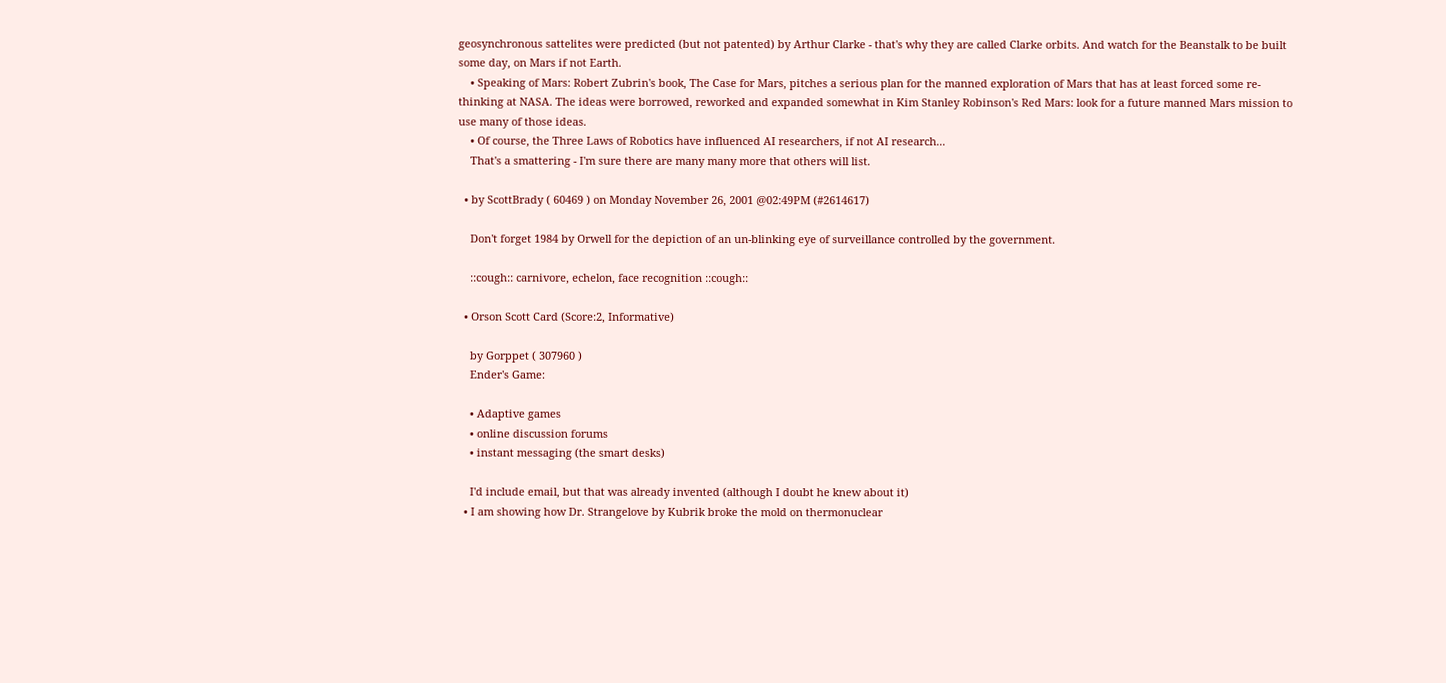geosynchronous sattelites were predicted (but not patented) by Arthur Clarke - that's why they are called Clarke orbits. And watch for the Beanstalk to be built some day, on Mars if not Earth.
    • Speaking of Mars: Robert Zubrin's book, The Case for Mars, pitches a serious plan for the manned exploration of Mars that has at least forced some re-thinking at NASA. The ideas were borrowed, reworked and expanded somewhat in Kim Stanley Robinson's Red Mars: look for a future manned Mars mission to use many of those ideas.
    • Of course, the Three Laws of Robotics have influenced AI researchers, if not AI research...
    That's a smattering - I'm sure there are many many more that others will list.

  • by ScottBrady ( 60469 ) on Monday November 26, 2001 @02:49PM (#2614617)

    Don't forget 1984 by Orwell for the depiction of an un-blinking eye of surveillance controlled by the government.

    ::cough:: carnivore, echelon, face recognition ::cough::

  • Orson Scott Card (Score:2, Informative)

    by Gorppet ( 307960 )
    Ender's Game:

    • Adaptive games
    • online discussion forums
    • instant messaging (the smart desks)

    I'd include email, but that was already invented (although I doubt he knew about it)
  • I am showing how Dr. Strangelove by Kubrik broke the mold on thermonuclear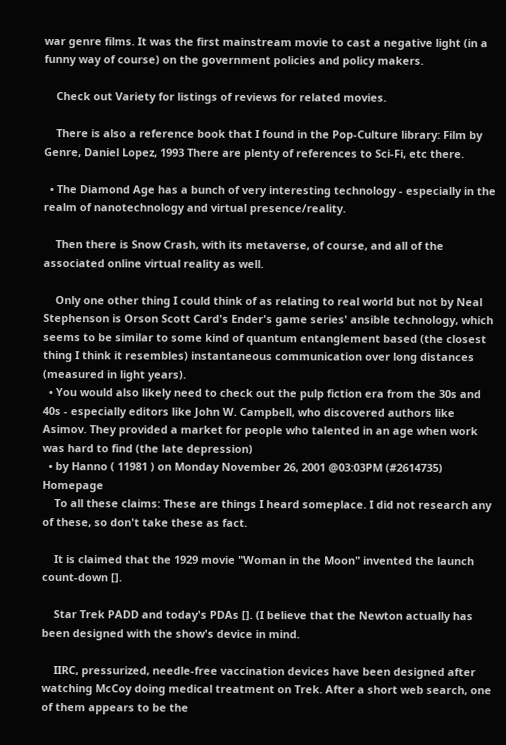war genre films. It was the first mainstream movie to cast a negative light (in a funny way of course) on the government policies and policy makers.

    Check out Variety for listings of reviews for related movies.

    There is also a reference book that I found in the Pop-Culture library: Film by Genre, Daniel Lopez, 1993 There are plenty of references to Sci-Fi, etc there.

  • The Diamond Age has a bunch of very interesting technology - especially in the realm of nanotechnology and virtual presence/reality.

    Then there is Snow Crash, with its metaverse, of course, and all of the associated online virtual reality as well.

    Only one other thing I could think of as relating to real world but not by Neal Stephenson is Orson Scott Card's Ender's game series' ansible technology, which seems to be similar to some kind of quantum entanglement based (the closest thing I think it resembles) instantaneous communication over long distances (measured in light years).
  • You would also likely need to check out the pulp fiction era from the 30s and 40s - especially editors like John W. Campbell, who discovered authors like Asimov. They provided a market for people who talented in an age when work was hard to find (the late depression)
  • by Hanno ( 11981 ) on Monday November 26, 2001 @03:03PM (#2614735) Homepage
    To all these claims: These are things I heard someplace. I did not research any of these, so don't take these as fact.

    It is claimed that the 1929 movie "Woman in the Moon" invented the launch count-down [].

    Star Trek PADD and today's PDAs []. (I believe that the Newton actually has been designed with the show's device in mind.

    IIRC, pressurized, needle-free vaccination devices have been designed after watching McCoy doing medical treatment on Trek. After a short web search, one of them appears to be the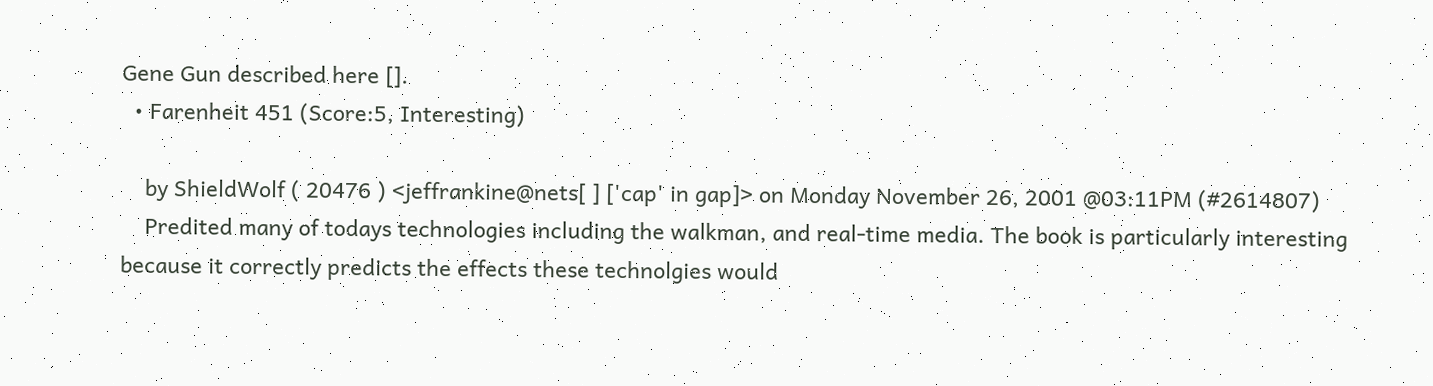Gene Gun described here [].
  • Farenheit 451 (Score:5, Interesting)

    by ShieldWolf ( 20476 ) <jeffrankine@nets[ ] ['cap' in gap]> on Monday November 26, 2001 @03:11PM (#2614807)
    Predited many of todays technologies including the walkman, and real-time media. The book is particularly interesting because it correctly predicts the effects these technolgies would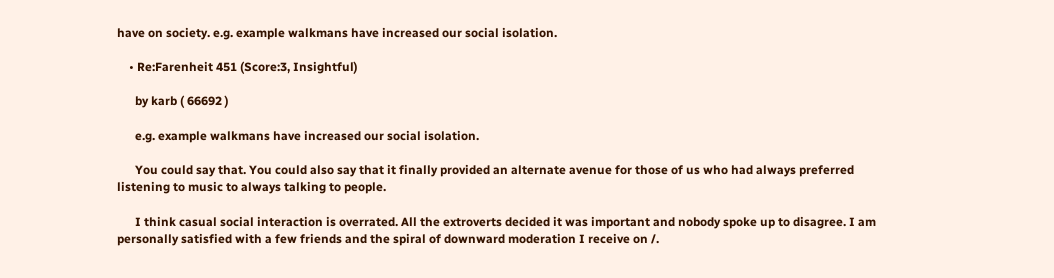have on society. e.g. example walkmans have increased our social isolation.

    • Re:Farenheit 451 (Score:3, Insightful)

      by karb ( 66692 )

      e.g. example walkmans have increased our social isolation.

      You could say that. You could also say that it finally provided an alternate avenue for those of us who had always preferred listening to music to always talking to people.

      I think casual social interaction is overrated. All the extroverts decided it was important and nobody spoke up to disagree. I am personally satisfied with a few friends and the spiral of downward moderation I receive on /.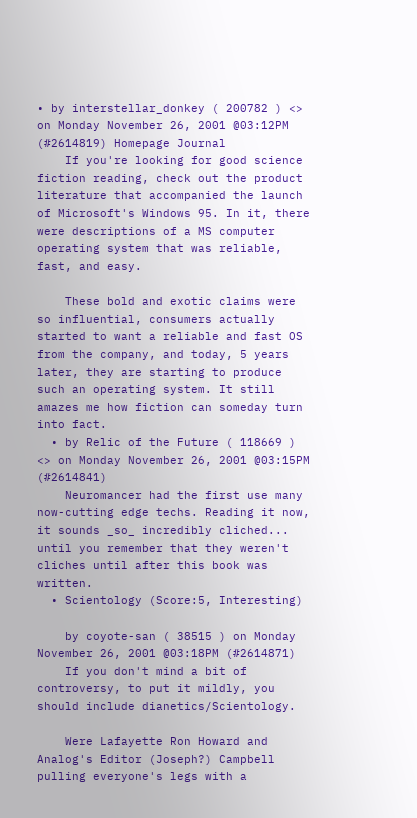• by interstellar_donkey ( 200782 ) <> on Monday November 26, 2001 @03:12PM (#2614819) Homepage Journal
    If you're looking for good science fiction reading, check out the product literature that accompanied the launch of Microsoft's Windows 95. In it, there were descriptions of a MS computer operating system that was reliable, fast, and easy.

    These bold and exotic claims were so influential, consumers actually started to want a reliable and fast OS from the company, and today, 5 years later, they are starting to produce such an operating system. It still amazes me how fiction can someday turn into fact.
  • by Relic of the Future ( 118669 ) <> on Monday November 26, 2001 @03:15PM (#2614841)
    Neuromancer had the first use many now-cutting edge techs. Reading it now, it sounds _so_ incredibly cliched... until you remember that they weren't cliches until after this book was written.
  • Scientology (Score:5, Interesting)

    by coyote-san ( 38515 ) on Monday November 26, 2001 @03:18PM (#2614871)
    If you don't mind a bit of controversy, to put it mildly, you should include dianetics/Scientology.

    Were Lafayette Ron Howard and Analog's Editor (Joseph?) Campbell pulling everyone's legs with a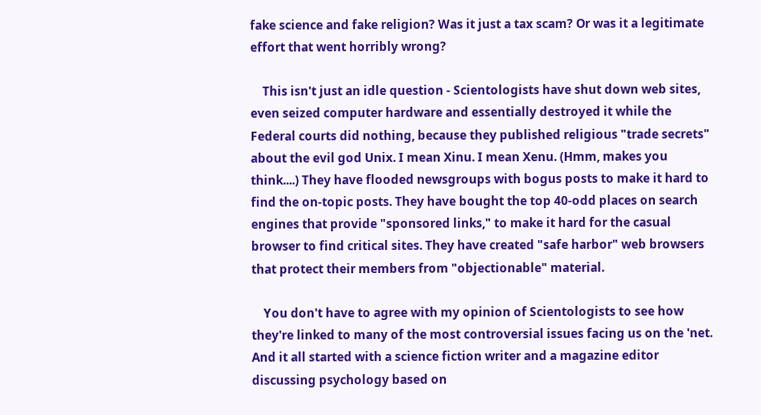fake science and fake religion? Was it just a tax scam? Or was it a legitimate effort that went horribly wrong?

    This isn't just an idle question - Scientologists have shut down web sites, even seized computer hardware and essentially destroyed it while the Federal courts did nothing, because they published religious "trade secrets" about the evil god Unix. I mean Xinu. I mean Xenu. (Hmm, makes you think....) They have flooded newsgroups with bogus posts to make it hard to find the on-topic posts. They have bought the top 40-odd places on search engines that provide "sponsored links," to make it hard for the casual browser to find critical sites. They have created "safe harbor" web browsers that protect their members from "objectionable" material.

    You don't have to agree with my opinion of Scientologists to see how they're linked to many of the most controversial issues facing us on the 'net. And it all started with a science fiction writer and a magazine editor discussing psychology based on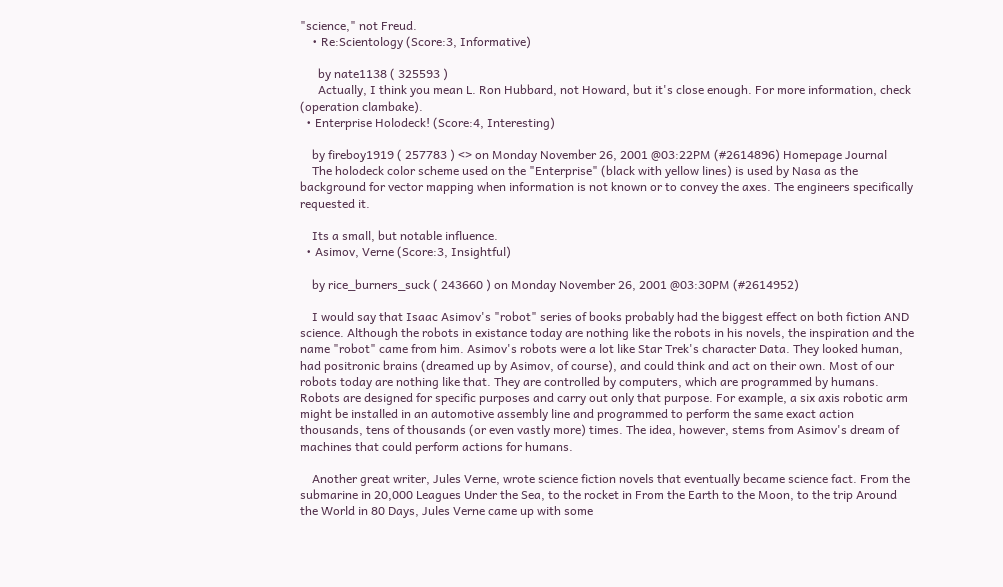"science," not Freud.
    • Re:Scientology (Score:3, Informative)

      by nate1138 ( 325593 )
      Actually, I think you mean L. Ron Hubbard, not Howard, but it's close enough. For more information, check (operation clambake).
  • Enterprise Holodeck! (Score:4, Interesting)

    by fireboy1919 ( 257783 ) <> on Monday November 26, 2001 @03:22PM (#2614896) Homepage Journal
    The holodeck color scheme used on the "Enterprise" (black with yellow lines) is used by Nasa as the background for vector mapping when information is not known or to convey the axes. The engineers specifically requested it.

    Its a small, but notable influence.
  • Asimov, Verne (Score:3, Insightful)

    by rice_burners_suck ( 243660 ) on Monday November 26, 2001 @03:30PM (#2614952)

    I would say that Isaac Asimov's "robot" series of books probably had the biggest effect on both fiction AND science. Although the robots in existance today are nothing like the robots in his novels, the inspiration and the name "robot" came from him. Asimov's robots were a lot like Star Trek's character Data. They looked human, had positronic brains (dreamed up by Asimov, of course), and could think and act on their own. Most of our robots today are nothing like that. They are controlled by computers, which are programmed by humans. Robots are designed for specific purposes and carry out only that purpose. For example, a six axis robotic arm might be installed in an automotive assembly line and programmed to perform the same exact action thousands, tens of thousands (or even vastly more) times. The idea, however, stems from Asimov's dream of machines that could perform actions for humans.

    Another great writer, Jules Verne, wrote science fiction novels that eventually became science fact. From the submarine in 20,000 Leagues Under the Sea, to the rocket in From the Earth to the Moon, to the trip Around the World in 80 Days, Jules Verne came up with some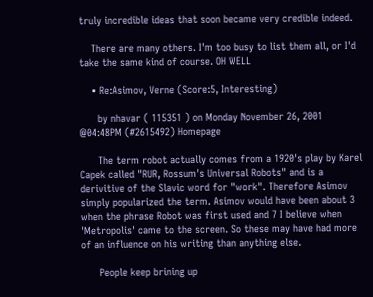truly incredible ideas that soon became very credible indeed.

    There are many others. I'm too busy to list them all, or I'd take the same kind of course. OH WELL

    • Re:Asimov, Verne (Score:5, Interesting)

      by nhavar ( 115351 ) on Monday November 26, 2001 @04:48PM (#2615492) Homepage

      The term robot actually comes from a 1920's play by Karel Capek called "RUR, Rossum's Universal Robots" and is a derivitive of the Slavic word for "work". Therefore Asimov simply popularized the term. Asimov would have been about 3 when the phrase Robot was first used and 7 I believe when 'Metropolis' came to the screen. So these may have had more of an influence on his writing than anything else.

      People keep brining up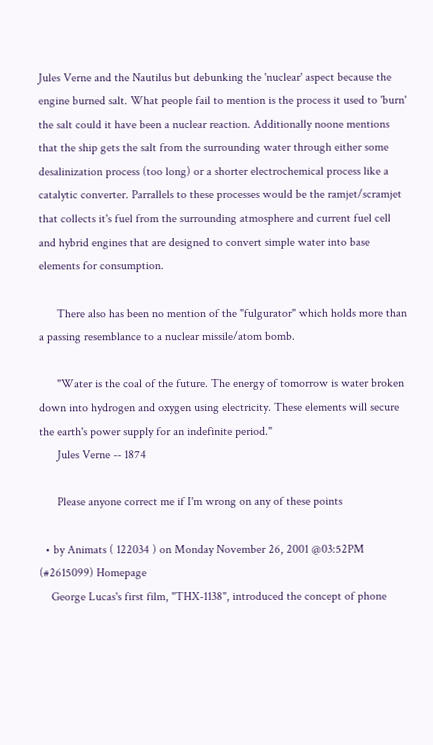Jules Verne and the Nautilus but debunking the 'nuclear' aspect because the engine burned salt. What people fail to mention is the process it used to 'burn' the salt could it have been a nuclear reaction. Additionally noone mentions that the ship gets the salt from the surrounding water through either some desalinization process (too long) or a shorter electrochemical process like a catalytic converter. Parrallels to these processes would be the ramjet/scramjet that collects it's fuel from the surrounding atmosphere and current fuel cell and hybrid engines that are designed to convert simple water into base elements for consumption.

      There also has been no mention of the "fulgurator" which holds more than a passing resemblance to a nuclear missile/atom bomb.

      "Water is the coal of the future. The energy of tomorrow is water broken down into hydrogen and oxygen using electricity. These elements will secure the earth's power supply for an indefinite period."
      Jules Verne -- 1874

      Please anyone correct me if I'm wrong on any of these points

  • by Animats ( 122034 ) on Monday November 26, 2001 @03:52PM (#2615099) Homepage
    George Lucas's first film, "THX-1138", introduced the concept of phone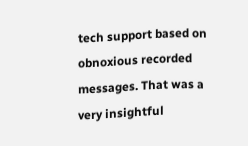tech support based on obnoxious recorded messages. That was a very insightful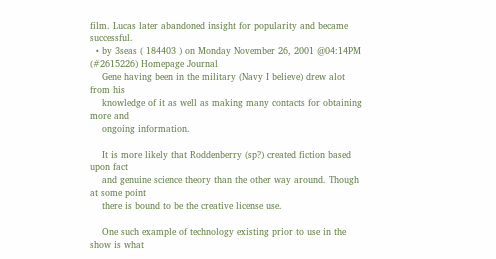film. Lucas later abandoned insight for popularity and became successful.
  • by 3seas ( 184403 ) on Monday November 26, 2001 @04:14PM (#2615226) Homepage Journal
    Gene having been in the military (Navy I believe) drew alot from his
    knowledge of it as well as making many contacts for obtaining more and
    ongoing information.

    It is more likely that Roddenberry (sp?) created fiction based upon fact
    and genuine science theory than the other way around. Though at some point
    there is bound to be the creative license use.

    One such example of technology existing prior to use in the show is what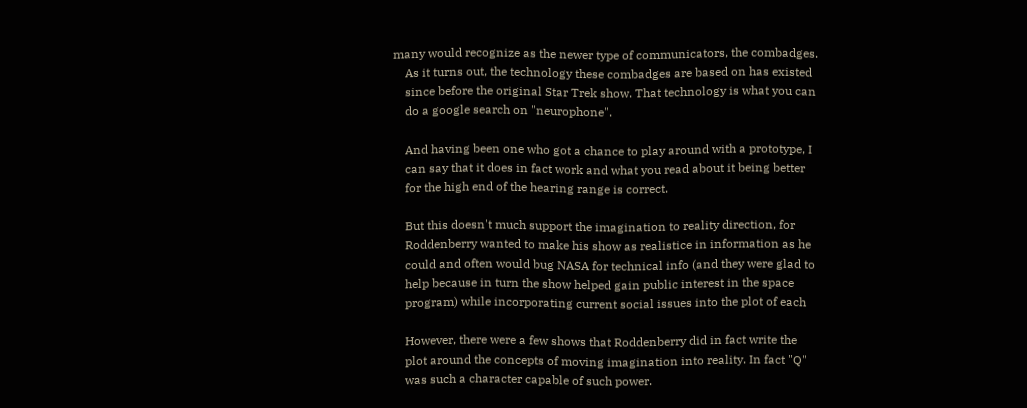many would recognize as the newer type of communicators, the combadges.
    As it turns out, the technology these combadges are based on has existed
    since before the original Star Trek show. That technology is what you can
    do a google search on "neurophone".

    And having been one who got a chance to play around with a prototype, I
    can say that it does in fact work and what you read about it being better
    for the high end of the hearing range is correct.

    But this doesn't much support the imagination to reality direction, for
    Roddenberry wanted to make his show as realistice in information as he
    could and often would bug NASA for technical info (and they were glad to
    help because in turn the show helped gain public interest in the space
    program) while incorporating current social issues into the plot of each

    However, there were a few shows that Roddenberry did in fact write the
    plot around the concepts of moving imagination into reality. In fact "Q"
    was such a character capable of such power.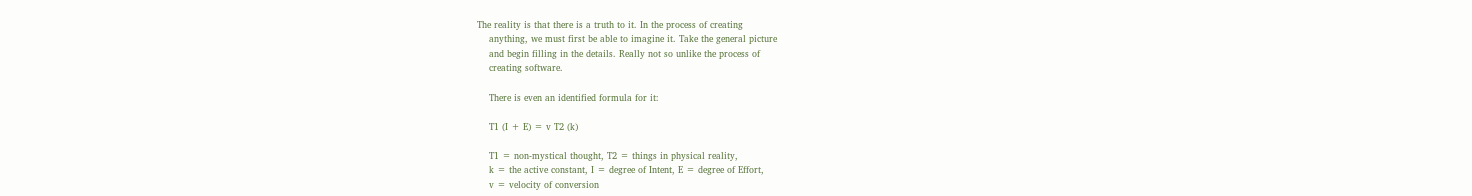The reality is that there is a truth to it. In the process of creating
    anything, we must first be able to imagine it. Take the general picture
    and begin filling in the details. Really not so unlike the process of
    creating software.

    There is even an identified formula for it:

    T1 (I + E) = v T2 (k)

    T1 = non-mystical thought, T2 = things in physical reality,
    k = the active constant, I = degree of Intent, E = degree of Effort,
    v = velocity of conversion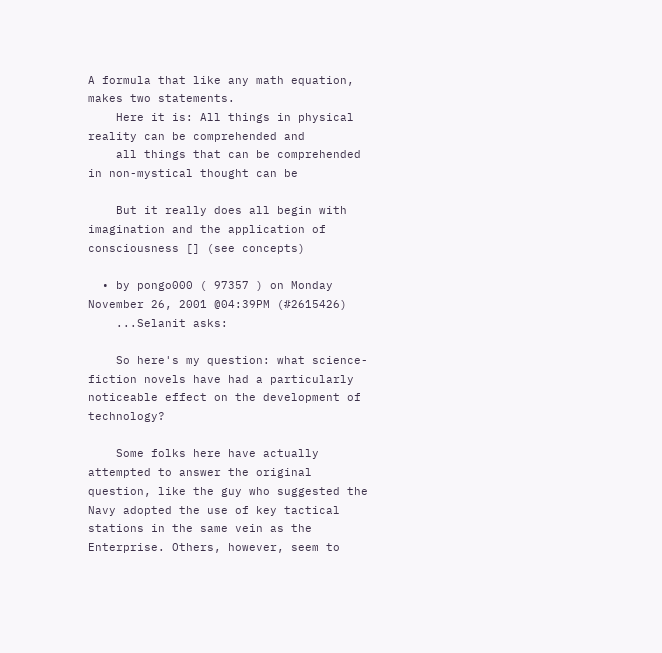A formula that like any math equation, makes two statements.
    Here it is: All things in physical reality can be comprehended and
    all things that can be comprehended in non-mystical thought can be

    But it really does all begin with imagination and the application of consciousness [] (see concepts)

  • by pongo000 ( 97357 ) on Monday November 26, 2001 @04:39PM (#2615426)
    ...Selanit asks:

    So here's my question: what science-fiction novels have had a particularly noticeable effect on the development of technology?

    Some folks here have actually attempted to answer the original question, like the guy who suggested the Navy adopted the use of key tactical stations in the same vein as the Enterprise. Others, however, seem to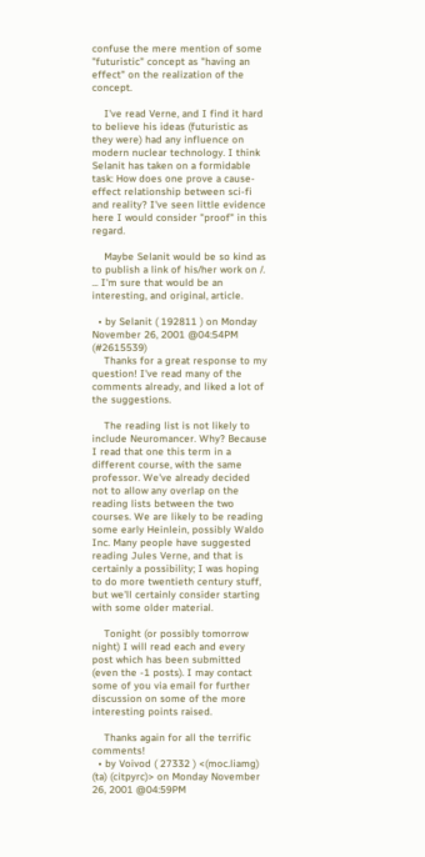confuse the mere mention of some "futuristic" concept as "having an effect" on the realization of the concept.

    I've read Verne, and I find it hard to believe his ideas (futuristic as they were) had any influence on modern nuclear technology. I think Selanit has taken on a formidable task: How does one prove a cause-effect relationship between sci-fi and reality? I've seen little evidence here I would consider "proof" in this regard.

    Maybe Selanit would be so kind as to publish a link of his/her work on /. ... I'm sure that would be an interesting, and original, article.

  • by Selanit ( 192811 ) on Monday November 26, 2001 @04:54PM (#2615539)
    Thanks for a great response to my question! I've read many of the comments already, and liked a lot of the suggestions.

    The reading list is not likely to include Neuromancer. Why? Because I read that one this term in a different course, with the same professor. We've already decided not to allow any overlap on the reading lists between the two courses. We are likely to be reading some early Heinlein, possibly Waldo Inc. Many people have suggested reading Jules Verne, and that is certainly a possibility; I was hoping to do more twentieth century stuff, but we'll certainly consider starting with some older material.

    Tonight (or possibly tomorrow night) I will read each and every post which has been submitted (even the -1 posts). I may contact some of you via email for further discussion on some of the more interesting points raised.

    Thanks again for all the terrific comments!
  • by Voivod ( 27332 ) <(moc.liamg) (ta) (citpyrc)> on Monday November 26, 2001 @04:59PM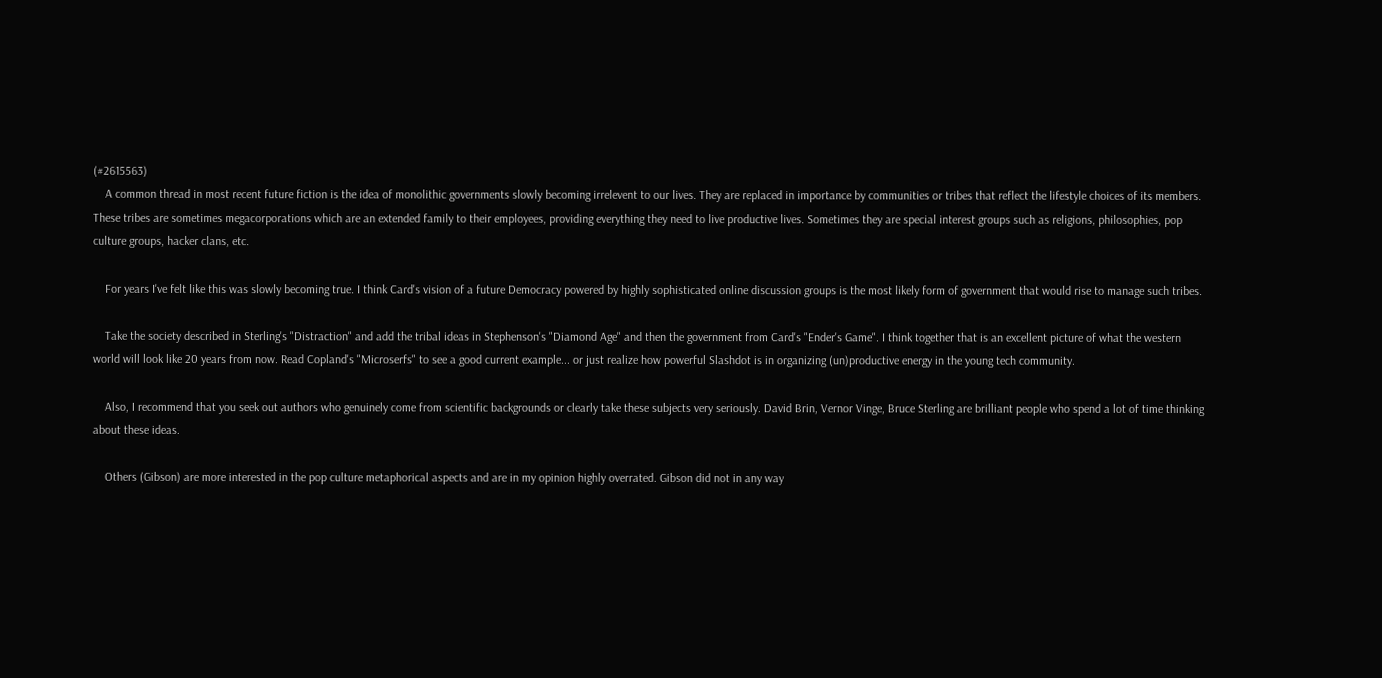(#2615563)
    A common thread in most recent future fiction is the idea of monolithic governments slowly becoming irrelevent to our lives. They are replaced in importance by communities or tribes that reflect the lifestyle choices of its members. These tribes are sometimes megacorporations which are an extended family to their employees, providing everything they need to live productive lives. Sometimes they are special interest groups such as religions, philosophies, pop culture groups, hacker clans, etc.

    For years I've felt like this was slowly becoming true. I think Card's vision of a future Democracy powered by highly sophisticated online discussion groups is the most likely form of government that would rise to manage such tribes.

    Take the society described in Sterling's "Distraction" and add the tribal ideas in Stephenson's "Diamond Age" and then the government from Card's "Ender's Game". I think together that is an excellent picture of what the western world will look like 20 years from now. Read Copland's "Microserfs" to see a good current example... or just realize how powerful Slashdot is in organizing (un)productive energy in the young tech community.

    Also, I recommend that you seek out authors who genuinely come from scientific backgrounds or clearly take these subjects very seriously. David Brin, Vernor Vinge, Bruce Sterling are brilliant people who spend a lot of time thinking about these ideas.

    Others (Gibson) are more interested in the pop culture metaphorical aspects and are in my opinion highly overrated. Gibson did not in any way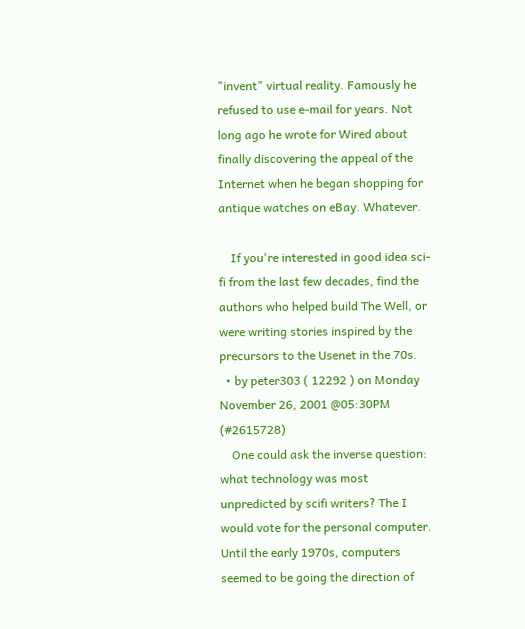"invent" virtual reality. Famously he refused to use e-mail for years. Not long ago he wrote for Wired about finally discovering the appeal of the Internet when he began shopping for antique watches on eBay. Whatever.

    If you're interested in good idea sci-fi from the last few decades, find the authors who helped build The Well, or were writing stories inspired by the precursors to the Usenet in the 70s.
  • by peter303 ( 12292 ) on Monday November 26, 2001 @05:30PM (#2615728)
    One could ask the inverse question: what technology was most unpredicted by scifi writers? The I would vote for the personal computer. Until the early 1970s, computers seemed to be going the direction of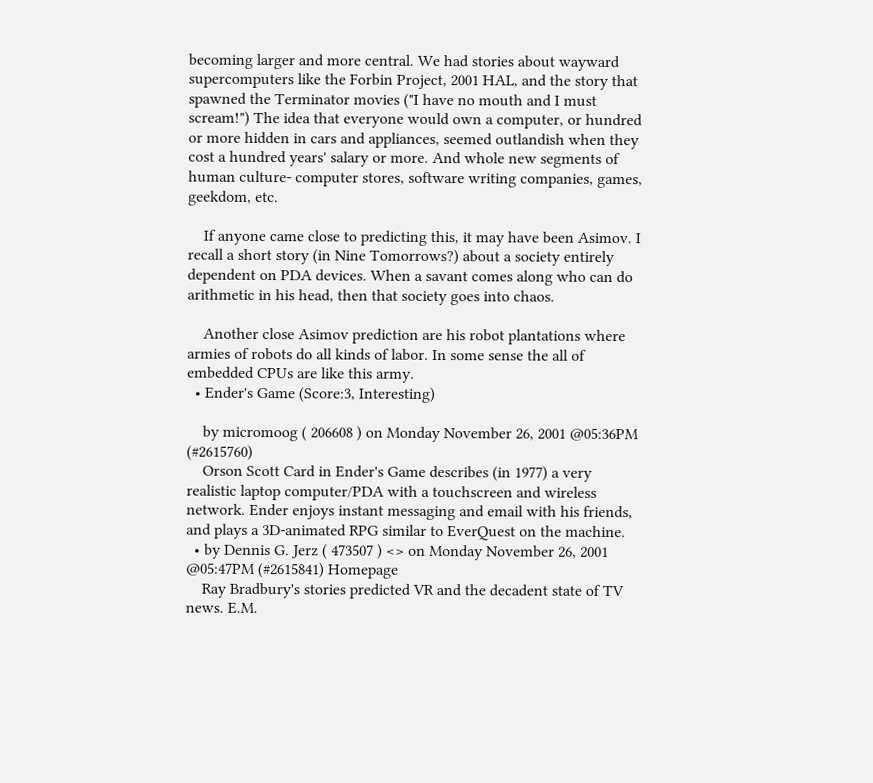becoming larger and more central. We had stories about wayward supercomputers like the Forbin Project, 2001 HAL, and the story that spawned the Terminator movies ("I have no mouth and I must scream!") The idea that everyone would own a computer, or hundred or more hidden in cars and appliances, seemed outlandish when they cost a hundred years' salary or more. And whole new segments of human culture- computer stores, software writing companies, games, geekdom, etc.

    If anyone came close to predicting this, it may have been Asimov. I recall a short story (in Nine Tomorrows?) about a society entirely dependent on PDA devices. When a savant comes along who can do arithmetic in his head, then that society goes into chaos.

    Another close Asimov prediction are his robot plantations where armies of robots do all kinds of labor. In some sense the all of embedded CPUs are like this army.
  • Ender's Game (Score:3, Interesting)

    by micromoog ( 206608 ) on Monday November 26, 2001 @05:36PM (#2615760)
    Orson Scott Card in Ender's Game describes (in 1977) a very realistic laptop computer/PDA with a touchscreen and wireless network. Ender enjoys instant messaging and email with his friends, and plays a 3D-animated RPG similar to EverQuest on the machine.
  • by Dennis G. Jerz ( 473507 ) <> on Monday November 26, 2001 @05:47PM (#2615841) Homepage
    Ray Bradbury's stories predicted VR and the decadent state of TV news. E.M.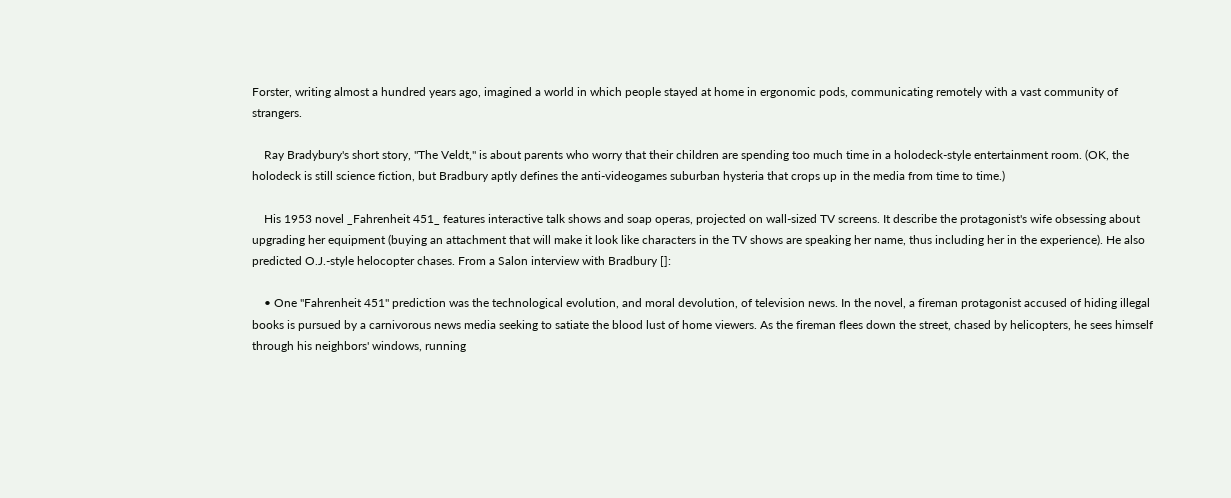Forster, writing almost a hundred years ago, imagined a world in which people stayed at home in ergonomic pods, communicating remotely with a vast community of strangers.

    Ray Bradybury's short story, "The Veldt," is about parents who worry that their children are spending too much time in a holodeck-style entertainment room. (OK, the holodeck is still science fiction, but Bradbury aptly defines the anti-videogames suburban hysteria that crops up in the media from time to time.)

    His 1953 novel _Fahrenheit 451_ features interactive talk shows and soap operas, projected on wall-sized TV screens. It describe the protagonist's wife obsessing about upgrading her equipment (buying an attachment that will make it look like characters in the TV shows are speaking her name, thus including her in the experience). He also predicted O.J.-style helocopter chases. From a Salon interview with Bradbury []:

    • One "Fahrenheit 451" prediction was the technological evolution, and moral devolution, of television news. In the novel, a fireman protagonist accused of hiding illegal books is pursued by a carnivorous news media seeking to satiate the blood lust of home viewers. As the fireman flees down the street, chased by helicopters, he sees himself through his neighbors' windows, running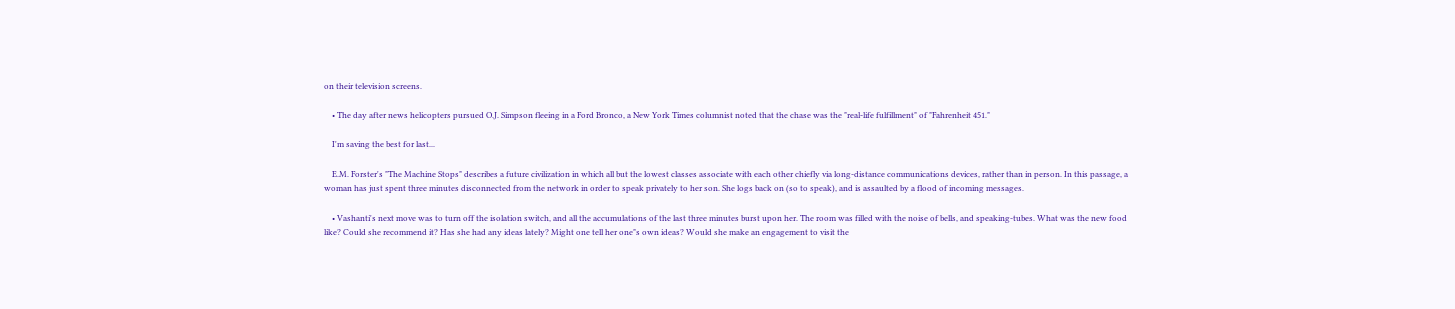on their television screens.

    • The day after news helicopters pursued O.J. Simpson fleeing in a Ford Bronco, a New York Times columnist noted that the chase was the "real-life fulfillment" of "Fahrenheit 451."

    I'm saving the best for last...

    E.M. Forster's "The Machine Stops" describes a future civilization in which all but the lowest classes associate with each other chiefly via long-distance communications devices, rather than in person. In this passage, a woman has just spent three minutes disconnected from the network in order to speak privately to her son. She logs back on (so to speak), and is assaulted by a flood of incoming messages.

    • Vashanti's next move was to turn off the isolation switch, and all the accumulations of the last three minutes burst upon her. The room was filled with the noise of bells, and speaking-tubes. What was the new food like? Could she recommend it? Has she had any ideas lately? Might one tell her one"s own ideas? Would she make an engagement to visit the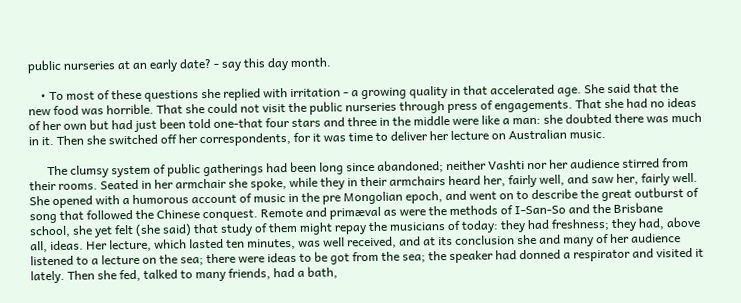public nurseries at an early date? - say this day month.

    • To most of these questions she replied with irritation - a growing quality in that accelerated age. She said that the new food was horrible. That she could not visit the public nurseries through press of engagements. That she had no ideas of her own but had just been told one-that four stars and three in the middle were like a man: she doubted there was much in it. Then she switched off her correspondents, for it was time to deliver her lecture on Australian music.

      The clumsy system of public gatherings had been long since abandoned; neither Vashti nor her audience stirred from their rooms. Seated in her armchair she spoke, while they in their armchairs heard her, fairly well, and saw her, fairly well. She opened with a humorous account of music in the pre Mongolian epoch, and went on to describe the great outburst of song that followed the Chinese conquest. Remote and primæval as were the methods of I-San-So and the Brisbane school, she yet felt (she said) that study of them might repay the musicians of today: they had freshness; they had, above all, ideas. Her lecture, which lasted ten minutes, was well received, and at its conclusion she and many of her audience listened to a lecture on the sea; there were ideas to be got from the sea; the speaker had donned a respirator and visited it lately. Then she fed, talked to many friends, had a bath,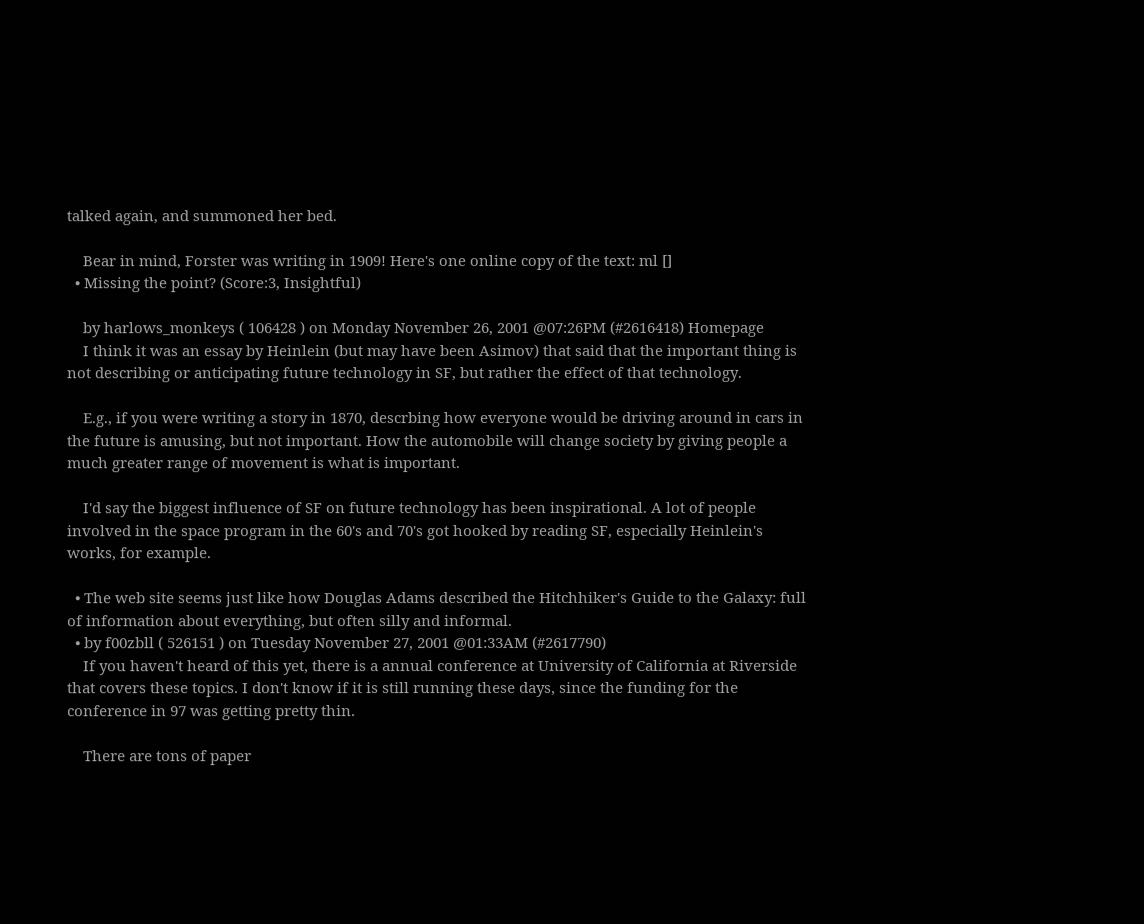talked again, and summoned her bed.

    Bear in mind, Forster was writing in 1909! Here's one online copy of the text: ml []
  • Missing the point? (Score:3, Insightful)

    by harlows_monkeys ( 106428 ) on Monday November 26, 2001 @07:26PM (#2616418) Homepage
    I think it was an essay by Heinlein (but may have been Asimov) that said that the important thing is not describing or anticipating future technology in SF, but rather the effect of that technology.

    E.g., if you were writing a story in 1870, descrbing how everyone would be driving around in cars in the future is amusing, but not important. How the automobile will change society by giving people a much greater range of movement is what is important.

    I'd say the biggest influence of SF on future technology has been inspirational. A lot of people involved in the space program in the 60's and 70's got hooked by reading SF, especially Heinlein's works, for example.

  • The web site seems just like how Douglas Adams described the Hitchhiker's Guide to the Galaxy: full of information about everything, but often silly and informal.
  • by f00zbll ( 526151 ) on Tuesday November 27, 2001 @01:33AM (#2617790)
    If you haven't heard of this yet, there is a annual conference at University of California at Riverside that covers these topics. I don't know if it is still running these days, since the funding for the conference in 97 was getting pretty thin.

    There are tons of paper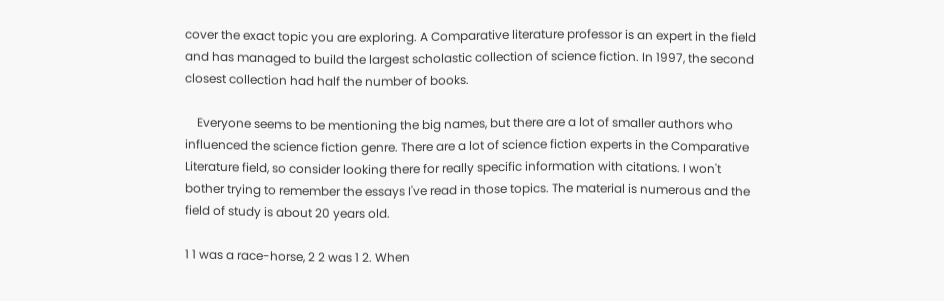cover the exact topic you are exploring. A Comparative literature professor is an expert in the field and has managed to build the largest scholastic collection of science fiction. In 1997, the second closest collection had half the number of books.

    Everyone seems to be mentioning the big names, but there are a lot of smaller authors who influenced the science fiction genre. There are a lot of science fiction experts in the Comparative Literature field, so consider looking there for really specific information with citations. I won't bother trying to remember the essays I've read in those topics. The material is numerous and the field of study is about 20 years old.

1 1 was a race-horse, 2 2 was 1 2. When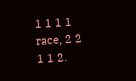1 1 1 1 race, 2 2 1 1 2.